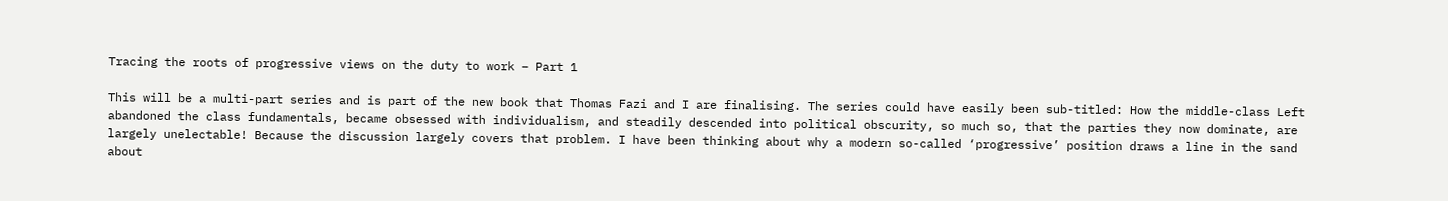Tracing the roots of progressive views on the duty to work – Part 1

This will be a multi-part series and is part of the new book that Thomas Fazi and I are finalising. The series could have easily been sub-titled: How the middle-class Left abandoned the class fundamentals, became obsessed with individualism, and steadily descended into political obscurity, so much so, that the parties they now dominate, are largely unelectable! Because the discussion largely covers that problem. I have been thinking about why a modern so-called ‘progressive’ position draws a line in the sand about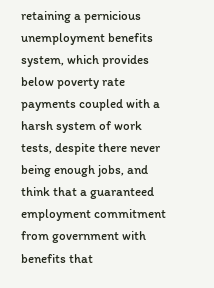retaining a pernicious unemployment benefits system, which provides below poverty rate payments coupled with a harsh system of work tests, despite there never being enough jobs, and think that a guaranteed employment commitment from government with benefits that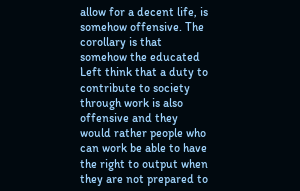allow for a decent life, is somehow offensive. The corollary is that somehow the educated Left think that a duty to contribute to society through work is also offensive and they would rather people who can work be able to have the right to output when they are not prepared to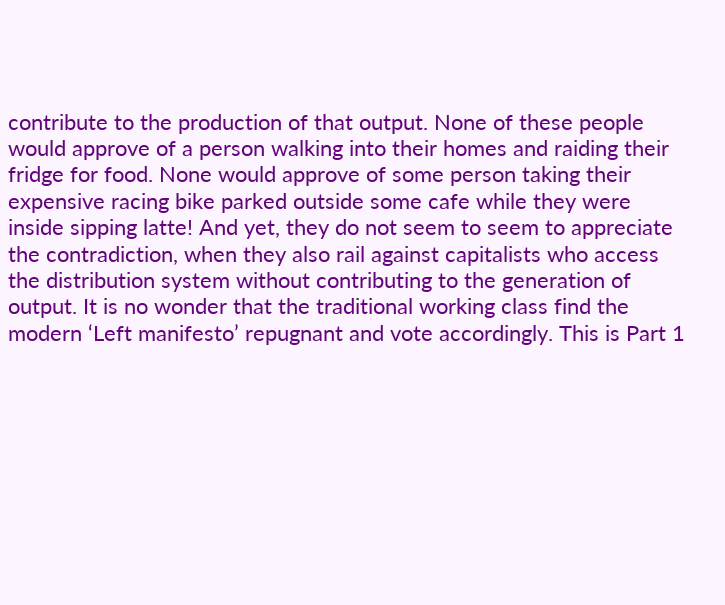contribute to the production of that output. None of these people would approve of a person walking into their homes and raiding their fridge for food. None would approve of some person taking their expensive racing bike parked outside some cafe while they were inside sipping latte! And yet, they do not seem to seem to appreciate the contradiction, when they also rail against capitalists who access the distribution system without contributing to the generation of output. It is no wonder that the traditional working class find the modern ‘Left manifesto’ repugnant and vote accordingly. This is Part 1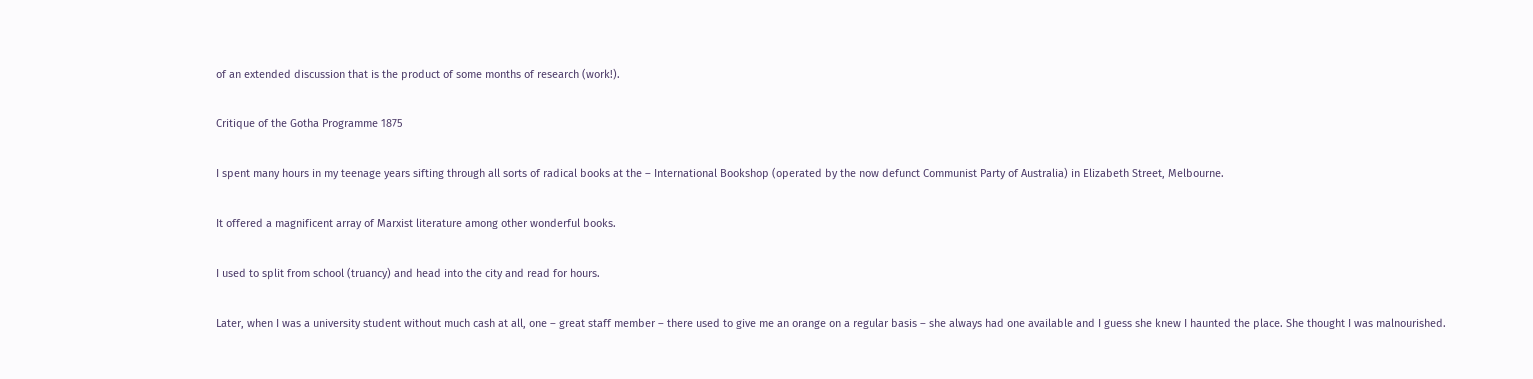of an extended discussion that is the product of some months of research (work!).

Critique of the Gotha Programme 1875

I spent many hours in my teenage years sifting through all sorts of radical books at the – International Bookshop (operated by the now defunct Communist Party of Australia) in Elizabeth Street, Melbourne.

It offered a magnificent array of Marxist literature among other wonderful books.

I used to split from school (truancy) and head into the city and read for hours.

Later, when I was a university student without much cash at all, one – great staff member – there used to give me an orange on a regular basis – she always had one available and I guess she knew I haunted the place. She thought I was malnourished.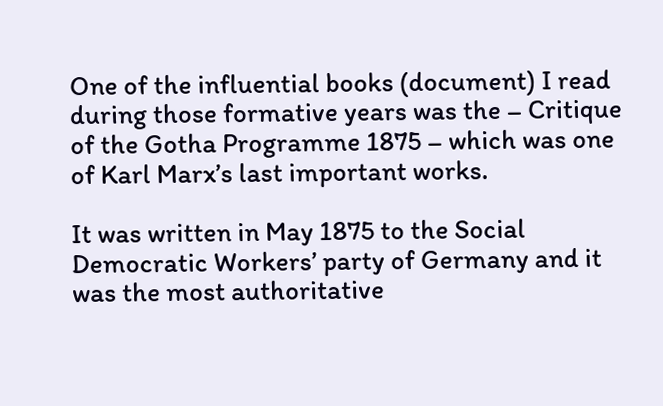One of the influential books (document) I read during those formative years was the – Critique of the Gotha Programme 1875 – which was one of Karl Marx’s last important works.

It was written in May 1875 to the Social Democratic Workers’ party of Germany and it was the most authoritative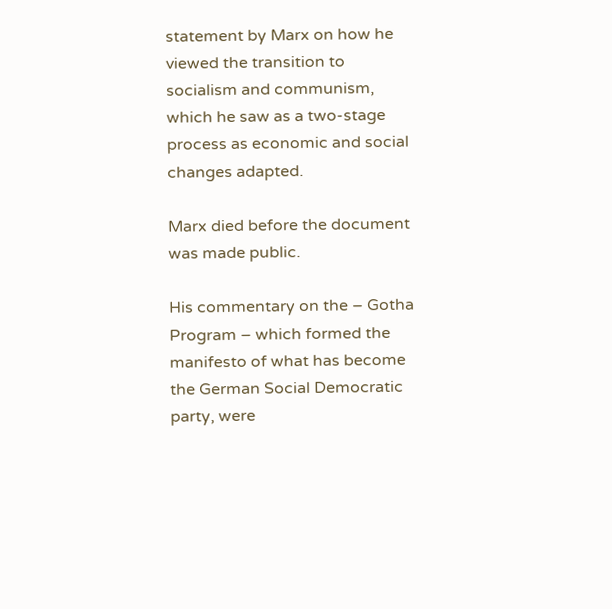statement by Marx on how he viewed the transition to socialism and communism, which he saw as a two-stage process as economic and social changes adapted.

Marx died before the document was made public.

His commentary on the – Gotha Program – which formed the manifesto of what has become the German Social Democratic party, were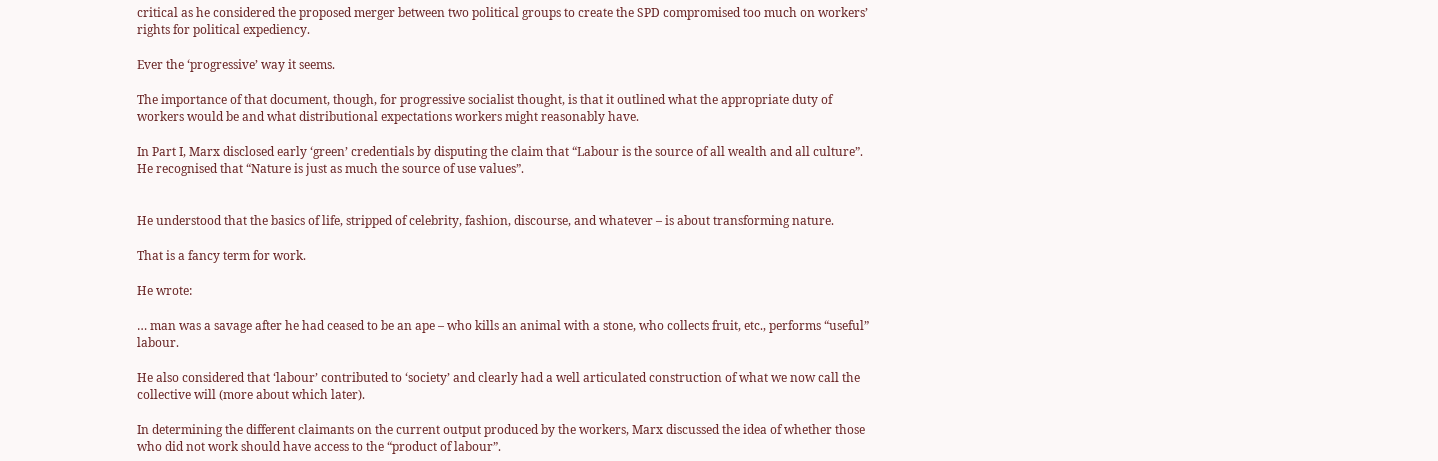critical as he considered the proposed merger between two political groups to create the SPD compromised too much on workers’ rights for political expediency.

Ever the ‘progressive’ way it seems.

The importance of that document, though, for progressive socialist thought, is that it outlined what the appropriate duty of workers would be and what distributional expectations workers might reasonably have.

In Part I, Marx disclosed early ‘green’ credentials by disputing the claim that “Labour is the source of all wealth and all culture”. He recognised that “Nature is just as much the source of use values”.


He understood that the basics of life, stripped of celebrity, fashion, discourse, and whatever – is about transforming nature.

That is a fancy term for work.

He wrote:

… man was a savage after he had ceased to be an ape – who kills an animal with a stone, who collects fruit, etc., performs “useful” labour.

He also considered that ‘labour’ contributed to ‘society’ and clearly had a well articulated construction of what we now call the collective will (more about which later).

In determining the different claimants on the current output produced by the workers, Marx discussed the idea of whether those who did not work should have access to the “product of labour”.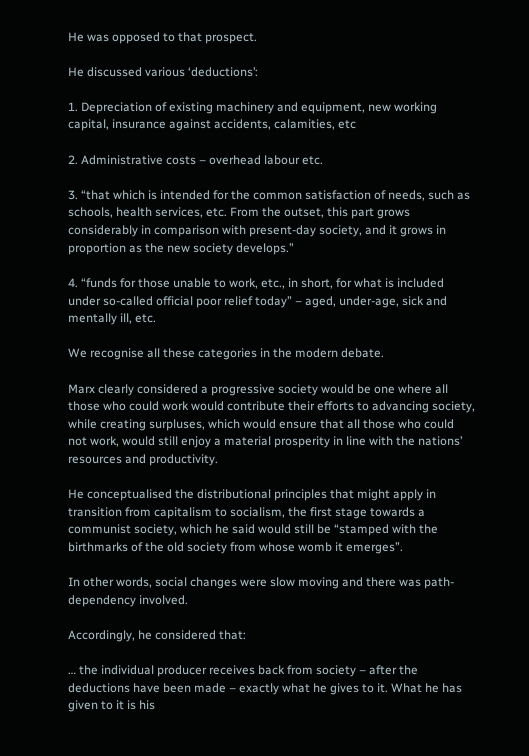He was opposed to that prospect.

He discussed various ‘deductions’:

1. Depreciation of existing machinery and equipment, new working capital, insurance against accidents, calamities, etc

2. Administrative costs – overhead labour etc.

3. “that which is intended for the common satisfaction of needs, such as schools, health services, etc. From the outset, this part grows considerably in comparison with present-day society, and it grows in proportion as the new society develops.”

4. “funds for those unable to work, etc., in short, for what is included under so-called official poor relief today” – aged, under-age, sick and mentally ill, etc.

We recognise all these categories in the modern debate.

Marx clearly considered a progressive society would be one where all those who could work would contribute their efforts to advancing society, while creating surpluses, which would ensure that all those who could not work, would still enjoy a material prosperity in line with the nations’ resources and productivity.

He conceptualised the distributional principles that might apply in transition from capitalism to socialism, the first stage towards a communist society, which he said would still be “stamped with the birthmarks of the old society from whose womb it emerges”.

In other words, social changes were slow moving and there was path-dependency involved.

Accordingly, he considered that:

… the individual producer receives back from society – after the deductions have been made – exactly what he gives to it. What he has given to it is his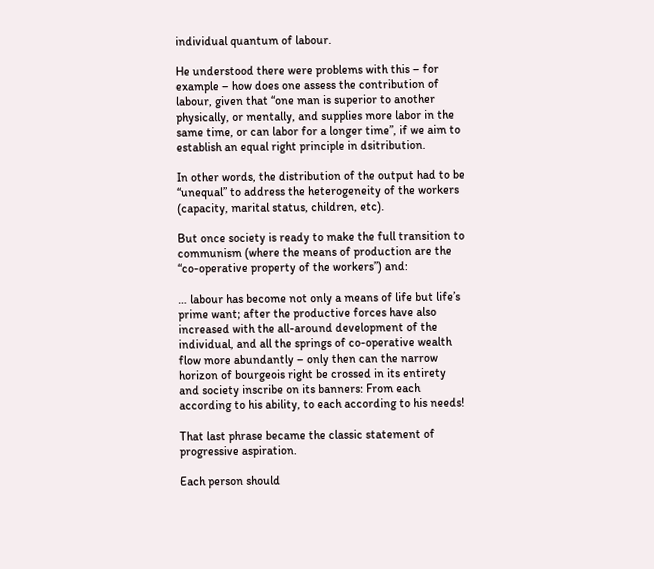individual quantum of labour.

He understood there were problems with this – for example – how does one assess the contribution of labour, given that “one man is superior to another physically, or mentally, and supplies more labor in the same time, or can labor for a longer time”, if we aim to establish an equal right principle in dsitribution.

In other words, the distribution of the output had to be “unequal” to address the heterogeneity of the workers (capacity, marital status, children, etc).

But once society is ready to make the full transition to communism (where the means of production are the “co-operative property of the workers”) and:

… labour has become not only a means of life but life’s prime want; after the productive forces have also increased with the all-around development of the individual, and all the springs of co-operative wealth flow more abundantly – only then can the narrow horizon of bourgeois right be crossed in its entirety and society inscribe on its banners: From each according to his ability, to each according to his needs!

That last phrase became the classic statement of progressive aspiration.

Each person should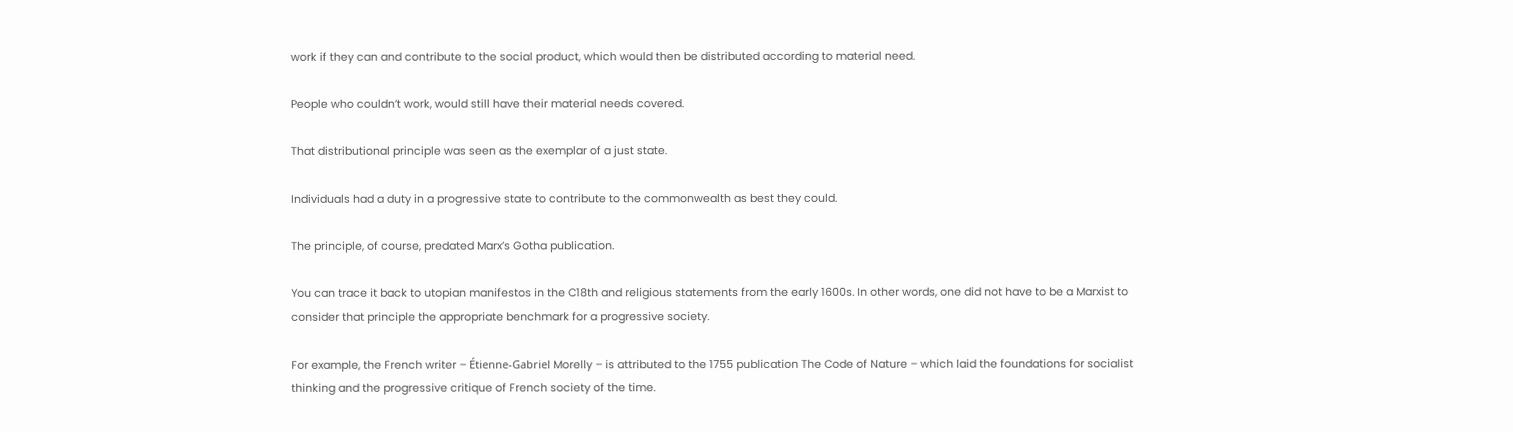work if they can and contribute to the social product, which would then be distributed according to material need.

People who couldn’t work, would still have their material needs covered.

That distributional principle was seen as the exemplar of a just state.

Individuals had a duty in a progressive state to contribute to the commonwealth as best they could.

The principle, of course, predated Marx’s Gotha publication.

You can trace it back to utopian manifestos in the C18th and religious statements from the early 1600s. In other words, one did not have to be a Marxist to consider that principle the appropriate benchmark for a progressive society.

For example, the French writer – Étienne-Gabriel Morelly – is attributed to the 1755 publication The Code of Nature – which laid the foundations for socialist thinking and the progressive critique of French society of the time.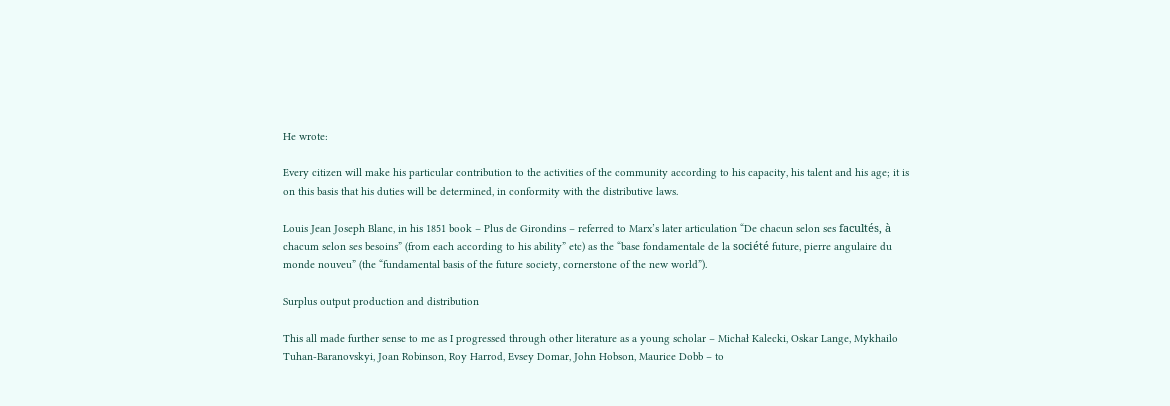He wrote:

Every citizen will make his particular contribution to the activities of the community according to his capacity, his talent and his age; it is on this basis that his duties will be determined, in conformity with the distributive laws.

Louis Jean Joseph Blanc, in his 1851 book – Plus de Girondins – referred to Marx’s later articulation “De chacun selon ses facultés, à chacum selon ses besoins” (from each according to his ability” etc) as the “base fondamentale de la société future, pierre angulaire du monde nouveu” (the “fundamental basis of the future society, cornerstone of the new world”).

Surplus output production and distribution

This all made further sense to me as I progressed through other literature as a young scholar – Michał Kalecki, Oskar Lange, Mykhailo Tuhan-Baranovskyi, Joan Robinson, Roy Harrod, Evsey Domar, John Hobson, Maurice Dobb – to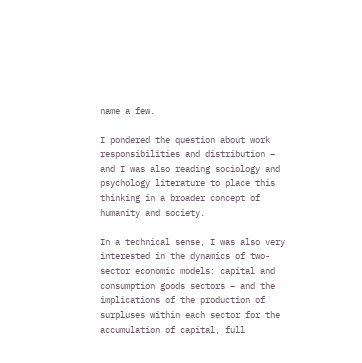name a few.

I pondered the question about work responsibilities and distribution – and I was also reading sociology and psychology literature to place this thinking in a broader concept of humanity and society.

In a technical sense, I was also very interested in the dynamics of two-sector economic models: capital and consumption goods sectors – and the implications of the production of surpluses within each sector for the accumulation of capital, full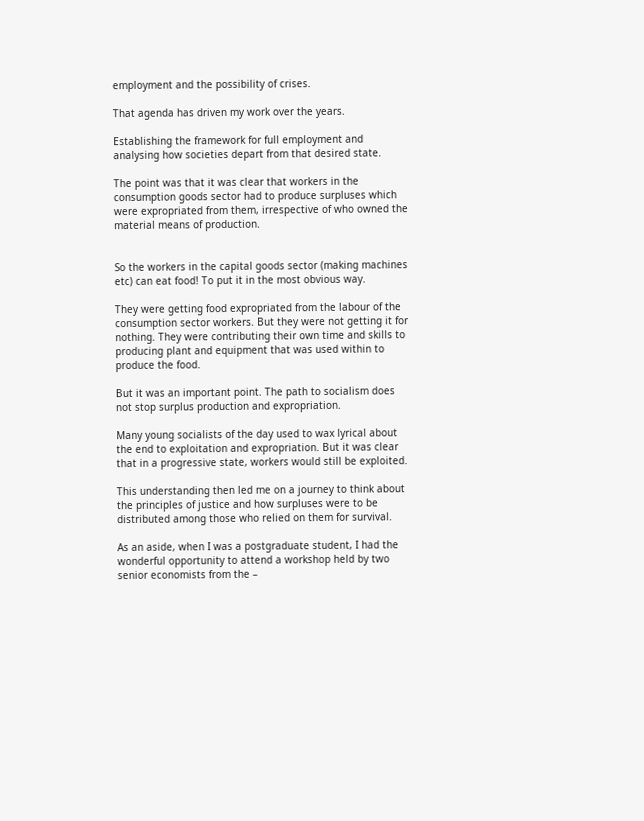employment and the possibility of crises.

That agenda has driven my work over the years.

Establishing the framework for full employment and analysing how societies depart from that desired state.

The point was that it was clear that workers in the consumption goods sector had to produce surpluses which were expropriated from them, irrespective of who owned the material means of production.


So the workers in the capital goods sector (making machines etc) can eat food! To put it in the most obvious way.

They were getting food expropriated from the labour of the consumption sector workers. But they were not getting it for nothing. They were contributing their own time and skills to producing plant and equipment that was used within to produce the food.

But it was an important point. The path to socialism does not stop surplus production and expropriation.

Many young socialists of the day used to wax lyrical about the end to exploitation and expropriation. But it was clear that in a progressive state, workers would still be exploited.

This understanding then led me on a journey to think about the principles of justice and how surpluses were to be distributed among those who relied on them for survival.

As an aside, when I was a postgraduate student, I had the wonderful opportunity to attend a workshop held by two senior economists from the –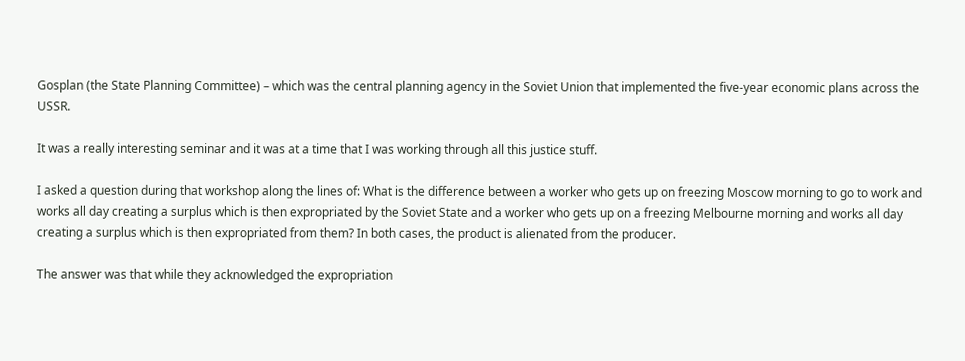Gosplan (the State Planning Committee) – which was the central planning agency in the Soviet Union that implemented the five-year economic plans across the USSR.

It was a really interesting seminar and it was at a time that I was working through all this justice stuff.

I asked a question during that workshop along the lines of: What is the difference between a worker who gets up on freezing Moscow morning to go to work and works all day creating a surplus which is then expropriated by the Soviet State and a worker who gets up on a freezing Melbourne morning and works all day creating a surplus which is then expropriated from them? In both cases, the product is alienated from the producer.

The answer was that while they acknowledged the expropriation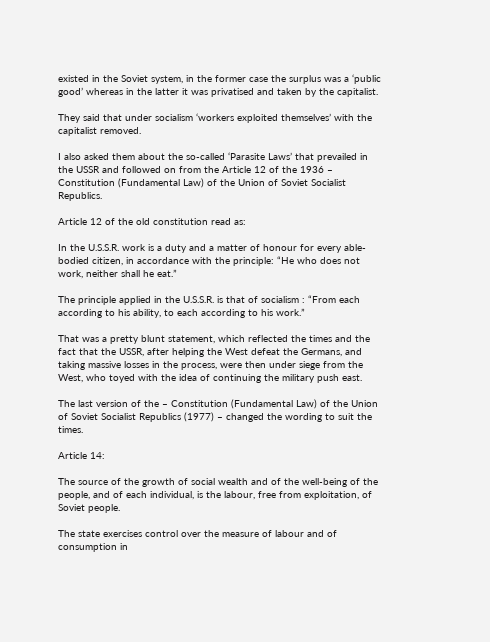existed in the Soviet system, in the former case the surplus was a ‘public good’ whereas in the latter it was privatised and taken by the capitalist.

They said that under socialism ‘workers exploited themselves’ with the capitalist removed.

I also asked them about the so-called ‘Parasite Laws’ that prevailed in the USSR and followed on from the Article 12 of the 1936 – Constitution (Fundamental Law) of the Union of Soviet Socialist Republics.

Article 12 of the old constitution read as:

In the U.S.S.R. work is a duty and a matter of honour for every able-bodied citizen, in accordance with the principle: “He who does not work, neither shall he eat.”

The principle applied in the U.S.S.R. is that of socialism : “From each according to his ability, to each according to his work.”

That was a pretty blunt statement, which reflected the times and the fact that the USSR, after helping the West defeat the Germans, and taking massive losses in the process, were then under siege from the West, who toyed with the idea of continuing the military push east.

The last version of the – Constitution (Fundamental Law) of the Union of Soviet Socialist Republics (1977) – changed the wording to suit the times.

Article 14:

The source of the growth of social wealth and of the well-being of the people, and of each individual, is the labour, free from exploitation, of Soviet people.

The state exercises control over the measure of labour and of consumption in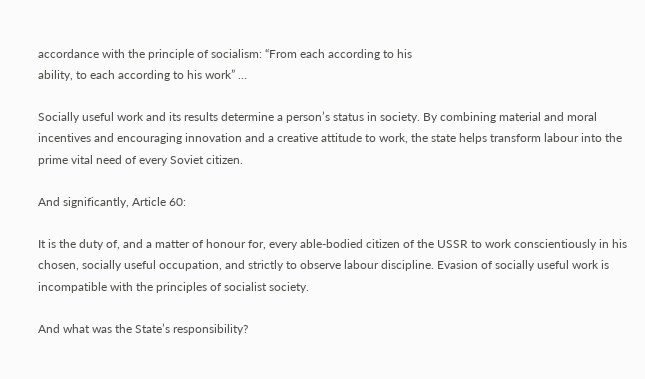accordance with the principle of socialism: “From each according to his
ability, to each according to his work” …

Socially useful work and its results determine a person’s status in society. By combining material and moral incentives and encouraging innovation and a creative attitude to work, the state helps transform labour into the prime vital need of every Soviet citizen.

And significantly, Article 60:

It is the duty of, and a matter of honour for, every able-bodied citizen of the USSR to work conscientiously in his chosen, socially useful occupation, and strictly to observe labour discipline. Evasion of socially useful work is incompatible with the principles of socialist society.

And what was the State’s responsibility?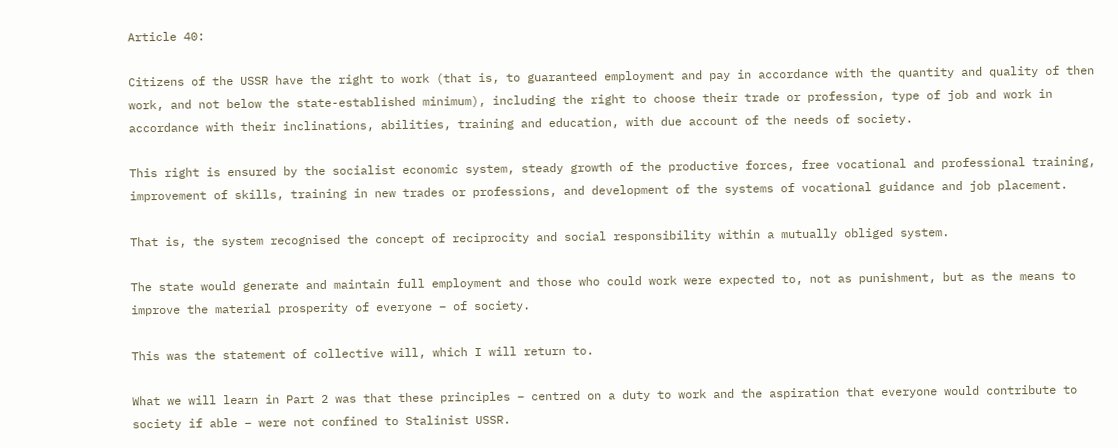Article 40:

Citizens of the USSR have the right to work (that is, to guaranteed employment and pay in accordance with the quantity and quality of then work, and not below the state-established minimum), including the right to choose their trade or profession, type of job and work in accordance with their inclinations, abilities, training and education, with due account of the needs of society.

This right is ensured by the socialist economic system, steady growth of the productive forces, free vocational and professional training, improvement of skills, training in new trades or professions, and development of the systems of vocational guidance and job placement.

That is, the system recognised the concept of reciprocity and social responsibility within a mutually obliged system.

The state would generate and maintain full employment and those who could work were expected to, not as punishment, but as the means to improve the material prosperity of everyone – of society.

This was the statement of collective will, which I will return to.

What we will learn in Part 2 was that these principles – centred on a duty to work and the aspiration that everyone would contribute to society if able – were not confined to Stalinist USSR.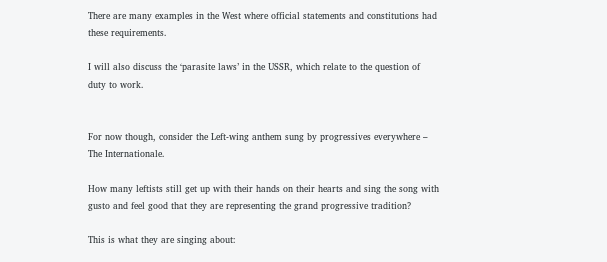There are many examples in the West where official statements and constitutions had these requirements.

I will also discuss the ‘parasite laws’ in the USSR, which relate to the question of duty to work.


For now though, consider the Left-wing anthem sung by progressives everywhere – The Internationale.

How many leftists still get up with their hands on their hearts and sing the song with gusto and feel good that they are representing the grand progressive tradition?

This is what they are singing about: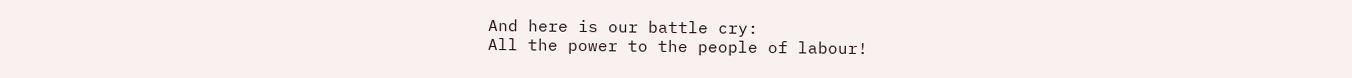And here is our battle cry:
All the power to the people of labour!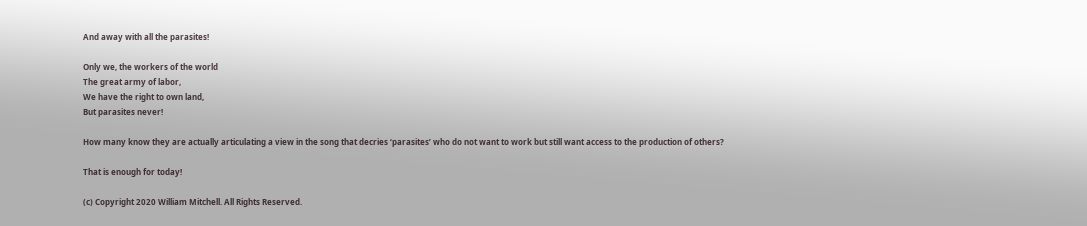And away with all the parasites!

Only we, the workers of the world
The great army of labor,
We have the right to own land,
But parasites never!

How many know they are actually articulating a view in the song that decries ‘parasites’ who do not want to work but still want access to the production of others?

That is enough for today!

(c) Copyright 2020 William Mitchell. All Rights Reserved.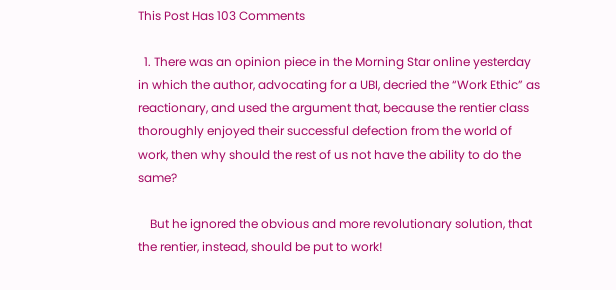This Post Has 103 Comments

  1. There was an opinion piece in the Morning Star online yesterday in which the author, advocating for a UBI, decried the “Work Ethic” as reactionary, and used the argument that, because the rentier class thoroughly enjoyed their successful defection from the world of work, then why should the rest of us not have the ability to do the same?

    But he ignored the obvious and more revolutionary solution, that the rentier, instead, should be put to work!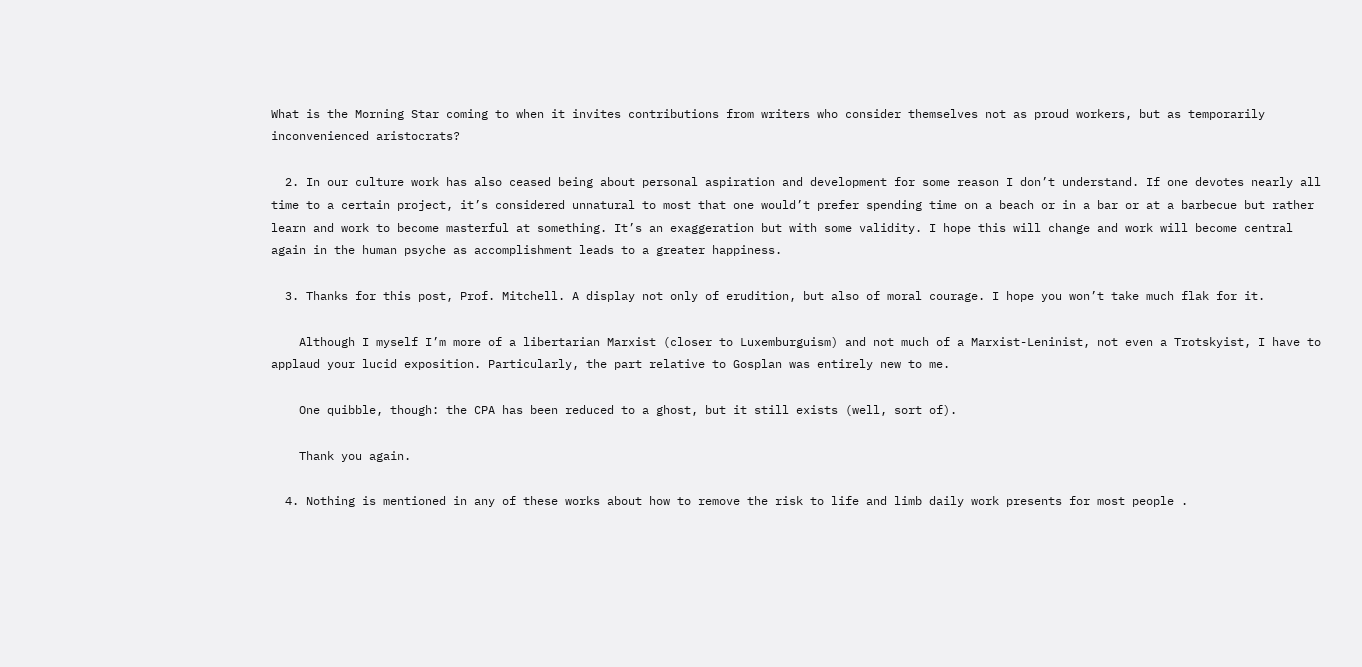What is the Morning Star coming to when it invites contributions from writers who consider themselves not as proud workers, but as temporarily inconvenienced aristocrats?

  2. In our culture work has also ceased being about personal aspiration and development for some reason I don’t understand. If one devotes nearly all time to a certain project, it’s considered unnatural to most that one would’t prefer spending time on a beach or in a bar or at a barbecue but rather learn and work to become masterful at something. It’s an exaggeration but with some validity. I hope this will change and work will become central again in the human psyche as accomplishment leads to a greater happiness.

  3. Thanks for this post, Prof. Mitchell. A display not only of erudition, but also of moral courage. I hope you won’t take much flak for it.

    Although I myself I’m more of a libertarian Marxist (closer to Luxemburguism) and not much of a Marxist-Leninist, not even a Trotskyist, I have to applaud your lucid exposition. Particularly, the part relative to Gosplan was entirely new to me.

    One quibble, though: the CPA has been reduced to a ghost, but it still exists (well, sort of).

    Thank you again.

  4. Nothing is mentioned in any of these works about how to remove the risk to life and limb daily work presents for most people .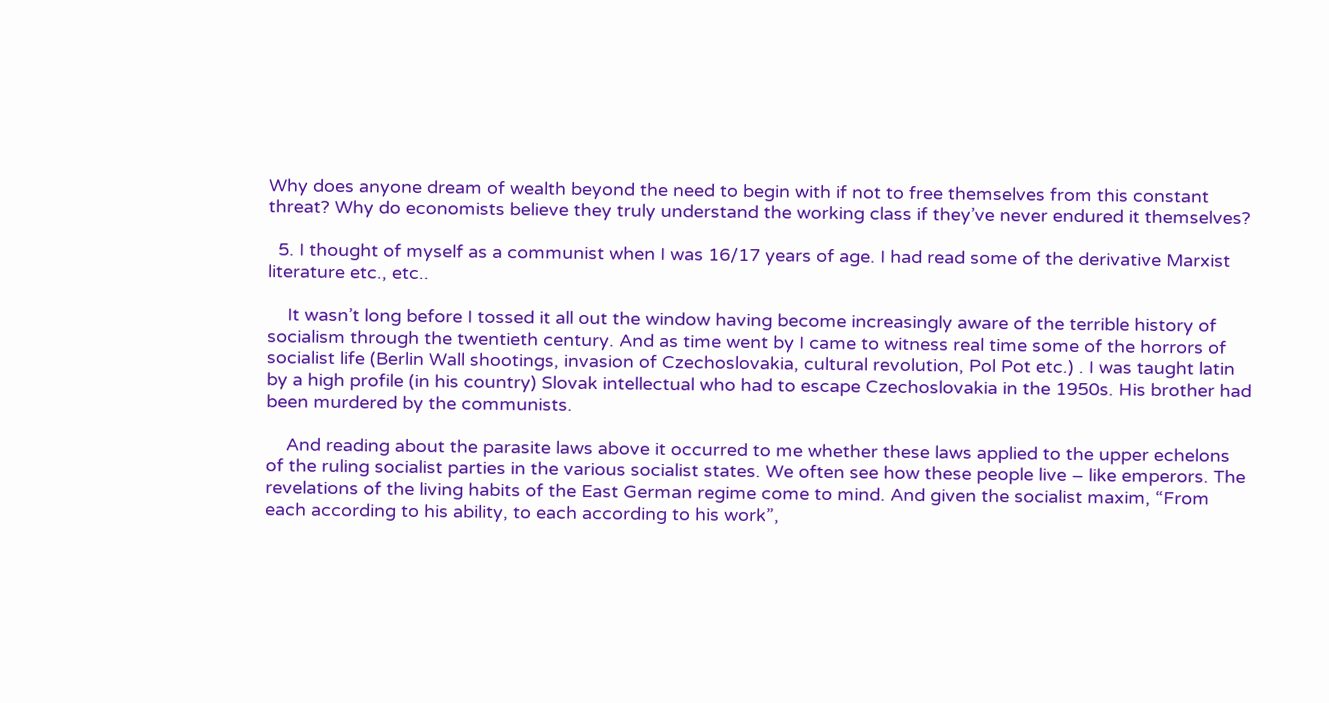Why does anyone dream of wealth beyond the need to begin with if not to free themselves from this constant threat? Why do economists believe they truly understand the working class if they’ve never endured it themselves?

  5. I thought of myself as a communist when I was 16/17 years of age. I had read some of the derivative Marxist literature etc., etc..

    It wasn’t long before I tossed it all out the window having become increasingly aware of the terrible history of socialism through the twentieth century. And as time went by I came to witness real time some of the horrors of socialist life (Berlin Wall shootings, invasion of Czechoslovakia, cultural revolution, Pol Pot etc.) . I was taught latin by a high profile (in his country) Slovak intellectual who had to escape Czechoslovakia in the 1950s. His brother had been murdered by the communists.

    And reading about the parasite laws above it occurred to me whether these laws applied to the upper echelons of the ruling socialist parties in the various socialist states. We often see how these people live – like emperors. The revelations of the living habits of the East German regime come to mind. And given the socialist maxim, “From each according to his ability, to each according to his work”,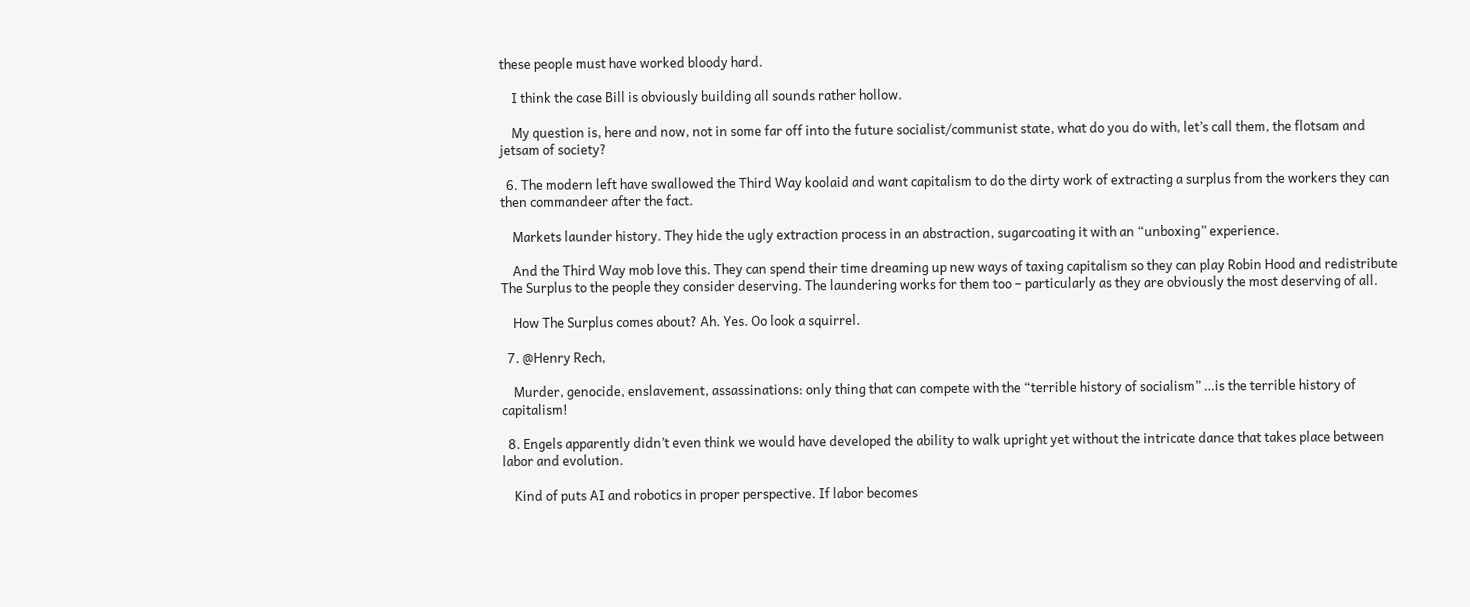these people must have worked bloody hard.

    I think the case Bill is obviously building all sounds rather hollow.

    My question is, here and now, not in some far off into the future socialist/communist state, what do you do with, let’s call them, the flotsam and jetsam of society?

  6. The modern left have swallowed the Third Way koolaid and want capitalism to do the dirty work of extracting a surplus from the workers they can then commandeer after the fact.

    Markets launder history. They hide the ugly extraction process in an abstraction, sugarcoating it with an “unboxing” experience.

    And the Third Way mob love this. They can spend their time dreaming up new ways of taxing capitalism so they can play Robin Hood and redistribute The Surplus to the people they consider deserving. The laundering works for them too – particularly as they are obviously the most deserving of all.

    How The Surplus comes about? Ah. Yes. Oo look a squirrel.

  7. @Henry Rech,

    Murder, genocide, enslavement, assassinations: only thing that can compete with the “terrible history of socialism” …is the terrible history of capitalism!

  8. Engels apparently didn’t even think we would have developed the ability to walk upright yet without the intricate dance that takes place between labor and evolution.

    Kind of puts AI and robotics in proper perspective. If labor becomes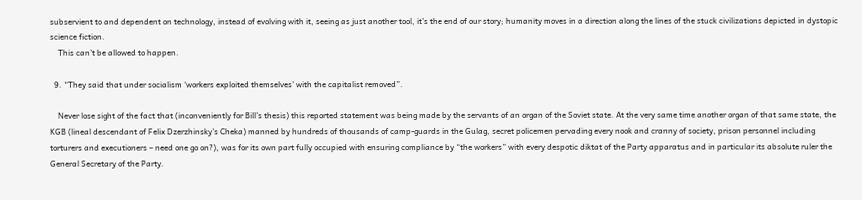subservient to and dependent on technology, instead of evolving with it, seeing as just another tool, it’s the end of our story; humanity moves in a direction along the lines of the stuck civilizations depicted in dystopic science fiction.
    This can’t be allowed to happen.

  9. “They said that under socialism ‘workers exploited themselves’ with the capitalist removed”.

    Never lose sight of the fact that (inconveniently for Bill’s thesis) this reported statement was being made by the servants of an organ of the Soviet state. At the very same time another organ of that same state, the KGB (lineal descendant of Felix Dzerzhinsky’s Cheka) manned by hundreds of thousands of camp-guards in the Gulag, secret policemen pervading every nook and cranny of society, prison personnel including torturers and executioners – need one go on?), was for its own part fully occupied with ensuring compliance by “the workers” with every despotic diktat of the Party apparatus and in particular its absolute ruler the General Secretary of the Party.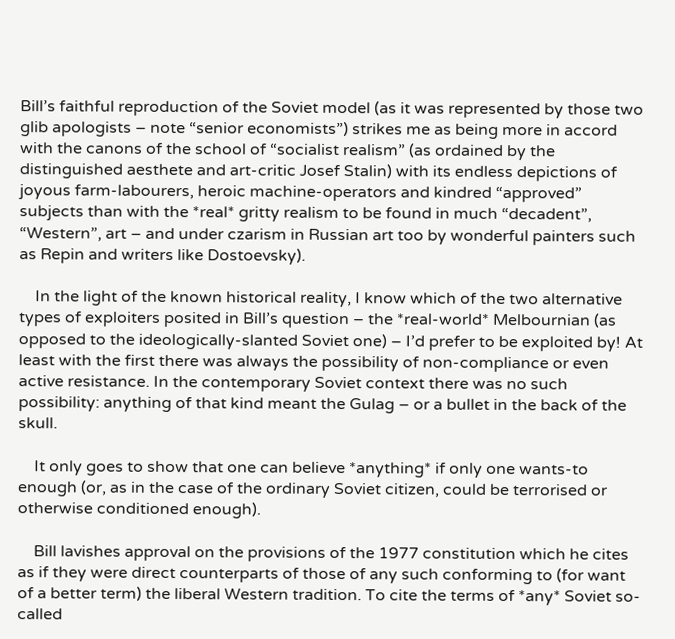Bill’s faithful reproduction of the Soviet model (as it was represented by those two glib apologists – note “senior economists”) strikes me as being more in accord with the canons of the school of “socialist realism” (as ordained by the distinguished aesthete and art-critic Josef Stalin) with its endless depictions of joyous farm-labourers, heroic machine-operators and kindred “approved” subjects than with the *real* gritty realism to be found in much “decadent”, “Western”, art – and under czarism in Russian art too by wonderful painters such as Repin and writers like Dostoevsky).

    In the light of the known historical reality, I know which of the two alternative types of exploiters posited in Bill’s question – the *real-world* Melbournian (as opposed to the ideologically-slanted Soviet one) – I’d prefer to be exploited by! At least with the first there was always the possibility of non-compliance or even active resistance. In the contemporary Soviet context there was no such possibility: anything of that kind meant the Gulag – or a bullet in the back of the skull.

    It only goes to show that one can believe *anything* if only one wants-to enough (or, as in the case of the ordinary Soviet citizen, could be terrorised or otherwise conditioned enough).

    Bill lavishes approval on the provisions of the 1977 constitution which he cites as if they were direct counterparts of those of any such conforming to (for want of a better term) the liberal Western tradition. To cite the terms of *any* Soviet so-called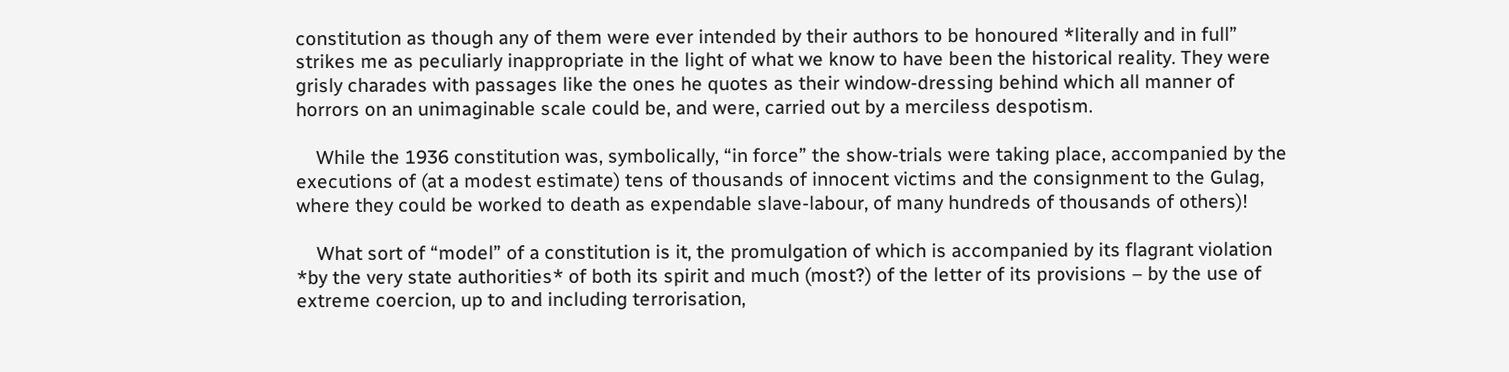constitution as though any of them were ever intended by their authors to be honoured *literally and in full” strikes me as peculiarly inappropriate in the light of what we know to have been the historical reality. They were grisly charades with passages like the ones he quotes as their window-dressing behind which all manner of horrors on an unimaginable scale could be, and were, carried out by a merciless despotism.

    While the 1936 constitution was, symbolically, “in force” the show-trials were taking place, accompanied by the executions of (at a modest estimate) tens of thousands of innocent victims and the consignment to the Gulag, where they could be worked to death as expendable slave-labour, of many hundreds of thousands of others)!

    What sort of “model” of a constitution is it, the promulgation of which is accompanied by its flagrant violation *by the very state authorities* of both its spirit and much (most?) of the letter of its provisions – by the use of extreme coercion, up to and including terrorisation,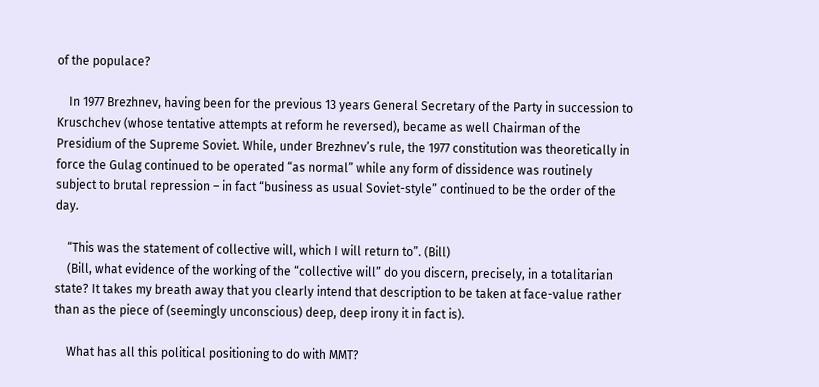of the populace?

    In 1977 Brezhnev, having been for the previous 13 years General Secretary of the Party in succession to Kruschchev (whose tentative attempts at reform he reversed), became as well Chairman of the Presidium of the Supreme Soviet. While, under Brezhnev’s rule, the 1977 constitution was theoretically in force the Gulag continued to be operated “as normal” while any form of dissidence was routinely subject to brutal repression – in fact “business as usual Soviet-style” continued to be the order of the day.

    “This was the statement of collective will, which I will return to”. (Bill)
    (Bill, what evidence of the working of the “collective will” do you discern, precisely, in a totalitarian state? It takes my breath away that you clearly intend that description to be taken at face-value rather than as the piece of (seemingly unconscious) deep, deep irony it in fact is).

    What has all this political positioning to do with MMT?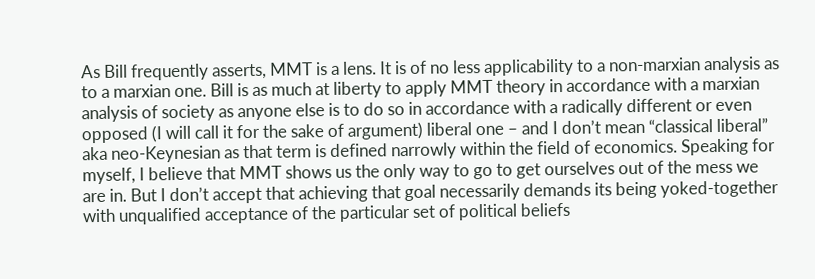As Bill frequently asserts, MMT is a lens. It is of no less applicability to a non-marxian analysis as to a marxian one. Bill is as much at liberty to apply MMT theory in accordance with a marxian analysis of society as anyone else is to do so in accordance with a radically different or even opposed (I will call it for the sake of argument) liberal one – and I don’t mean “classical liberal” aka neo-Keynesian as that term is defined narrowly within the field of economics. Speaking for myself, I believe that MMT shows us the only way to go to get ourselves out of the mess we are in. But I don’t accept that achieving that goal necessarily demands its being yoked-together with unqualified acceptance of the particular set of political beliefs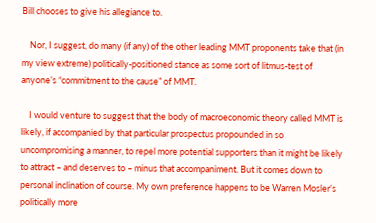Bill chooses to give his allegiance to.

    Nor, I suggest, do many (if any) of the other leading MMT proponents take that (in my view extreme) politically-positioned stance as some sort of litmus-test of anyone’s “commitment to the cause” of MMT.

    I would venture to suggest that the body of macroeconomic theory called MMT is likely, if accompanied by that particular prospectus propounded in so uncompromising a manner, to repel more potential supporters than it might be likely to attract – and deserves to – minus that accompaniment. But it comes down to personal inclination of course. My own preference happens to be Warren Mosler’s politically more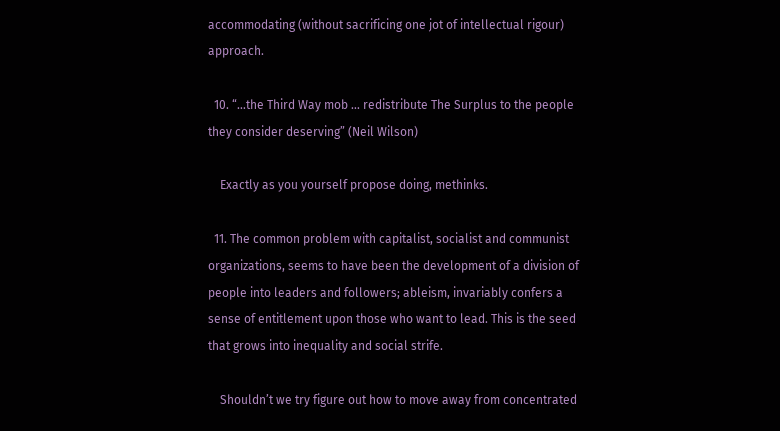accommodating (without sacrificing one jot of intellectual rigour) approach.

  10. “…the Third Way mob … redistribute The Surplus to the people they consider deserving” (Neil Wilson)

    Exactly as you yourself propose doing, methinks.

  11. The common problem with capitalist, socialist and communist organizations, seems to have been the development of a division of people into leaders and followers; ableism, invariably confers a sense of entitlement upon those who want to lead. This is the seed that grows into inequality and social strife.

    Shouldn’t we try figure out how to move away from concentrated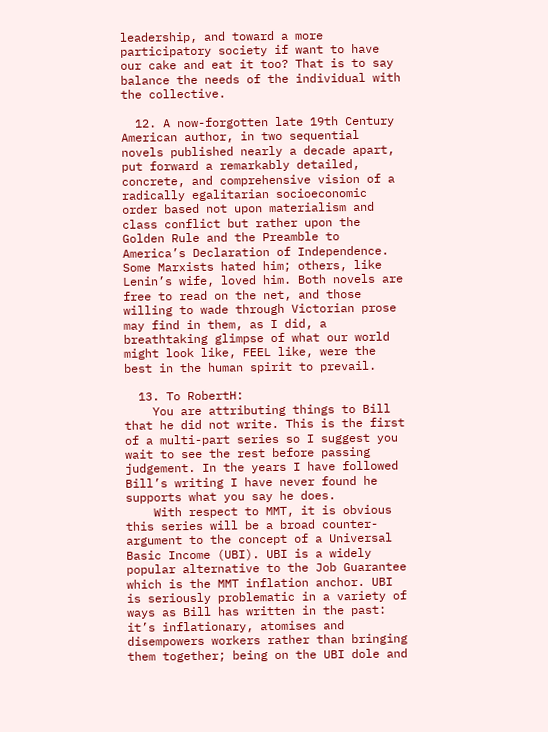leadership, and toward a more participatory society if want to have our cake and eat it too? That is to say balance the needs of the individual with the collective.

  12. A now-forgotten late 19th Century American author, in two sequential novels published nearly a decade apart, put forward a remarkably detailed, concrete, and comprehensive vision of a radically egalitarian socioeconomic order based not upon materialism and class conflict but rather upon the Golden Rule and the Preamble to America’s Declaration of Independence. Some Marxists hated him; others, like Lenin’s wife, loved him. Both novels are free to read on the net, and those willing to wade through Victorian prose may find in them, as I did, a breathtaking glimpse of what our world might look like, FEEL like, were the best in the human spirit to prevail.

  13. To RobertH:
    You are attributing things to Bill that he did not write. This is the first of a multi-part series so I suggest you wait to see the rest before passing judgement. In the years I have followed Bill’s writing I have never found he supports what you say he does.
    With respect to MMT, it is obvious this series will be a broad counter-argument to the concept of a Universal Basic Income (UBI). UBI is a widely popular alternative to the Job Guarantee which is the MMT inflation anchor. UBI is seriously problematic in a variety of ways as Bill has written in the past: it’s inflationary, atomises and disempowers workers rather than bringing them together; being on the UBI dole and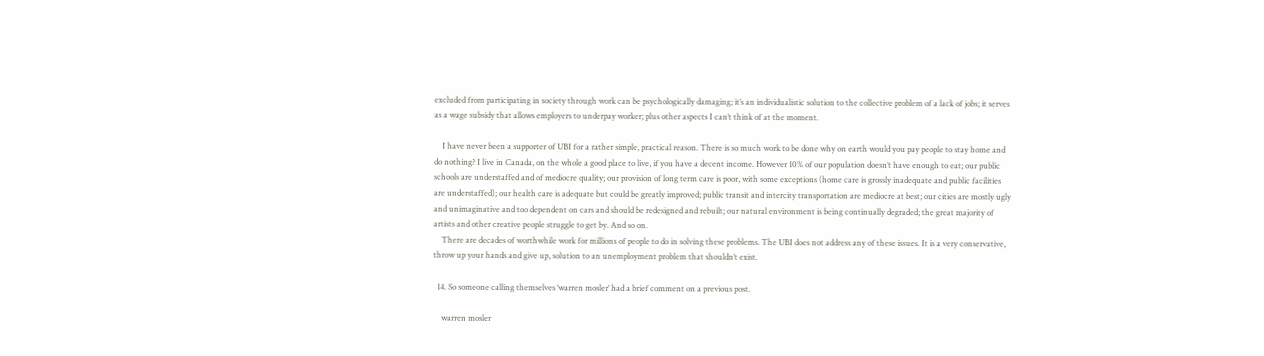excluded from participating in society through work can be psychologically damaging; it’s an individualistic solution to the collective problem of a lack of jobs; it serves as a wage subsidy that allows employers to underpay worker; plus other aspects I can’t think of at the moment.

    I have never been a supporter of UBI for a rather simple, practical reason. There is so much work to be done why on earth would you pay people to stay home and do nothing? I live in Canada, on the whole a good place to live, if you have a decent income. However 10% of our population doesn’t have enough to eat; our public schools are understaffed and of mediocre quality; our provision of long term care is poor, with some exceptions (home care is grossly inadequate and public facilities are understaffed); our health care is adequate but could be greatly improved; public transit and intercity transportation are mediocre at best; our cities are mostly ugly and unimaginative and too dependent on cars and should be redesigned and rebuilt; our natural environment is being continually degraded; the great majority of artists and other creative people struggle to get by. And so on.
    There are decades of worthwhile work for millions of people to do in solving these problems. The UBI does not address any of these issues. It is a very conservative, throw up your hands and give up, solution to an unemployment problem that shouldn’t exist.

  14. So someone calling themselves ‘warren mosler’ had a brief comment on a previous post.

    warren mosler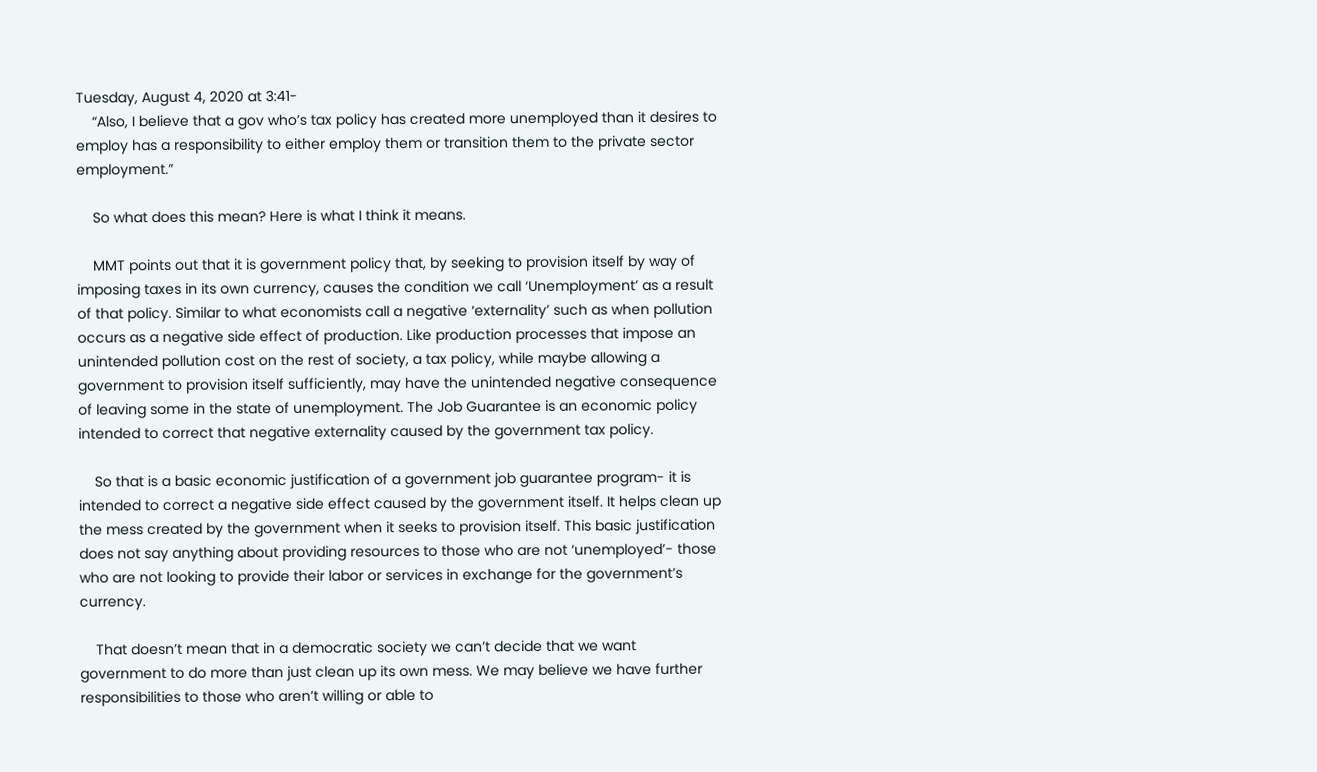Tuesday, August 4, 2020 at 3:41-
    “Also, I believe that a gov who’s tax policy has created more unemployed than it desires to employ has a responsibility to either employ them or transition them to the private sector employment.”

    So what does this mean? Here is what I think it means.

    MMT points out that it is government policy that, by seeking to provision itself by way of imposing taxes in its own currency, causes the condition we call ‘Unemployment’ as a result of that policy. Similar to what economists call a negative ‘externality’ such as when pollution occurs as a negative side effect of production. Like production processes that impose an unintended pollution cost on the rest of society, a tax policy, while maybe allowing a government to provision itself sufficiently, may have the unintended negative consequence of leaving some in the state of unemployment. The Job Guarantee is an economic policy intended to correct that negative externality caused by the government tax policy.

    So that is a basic economic justification of a government job guarantee program- it is intended to correct a negative side effect caused by the government itself. It helps clean up the mess created by the government when it seeks to provision itself. This basic justification does not say anything about providing resources to those who are not ‘unemployed’- those who are not looking to provide their labor or services in exchange for the government’s currency.

    That doesn’t mean that in a democratic society we can’t decide that we want government to do more than just clean up its own mess. We may believe we have further responsibilities to those who aren’t willing or able to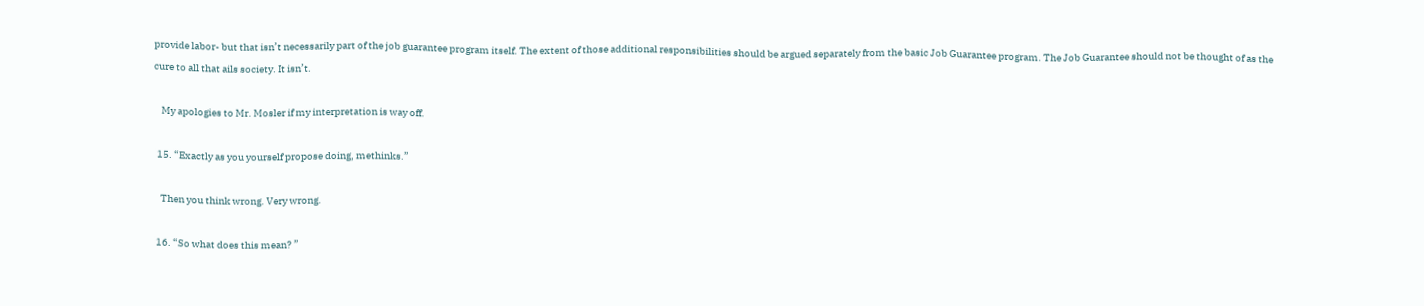provide labor- but that isn’t necessarily part of the job guarantee program itself. The extent of those additional responsibilities should be argued separately from the basic Job Guarantee program. The Job Guarantee should not be thought of as the cure to all that ails society. It isn’t.

    My apologies to Mr. Mosler if my interpretation is way off.

  15. “Exactly as you yourself propose doing, methinks.”

    Then you think wrong. Very wrong.

  16. “So what does this mean? ”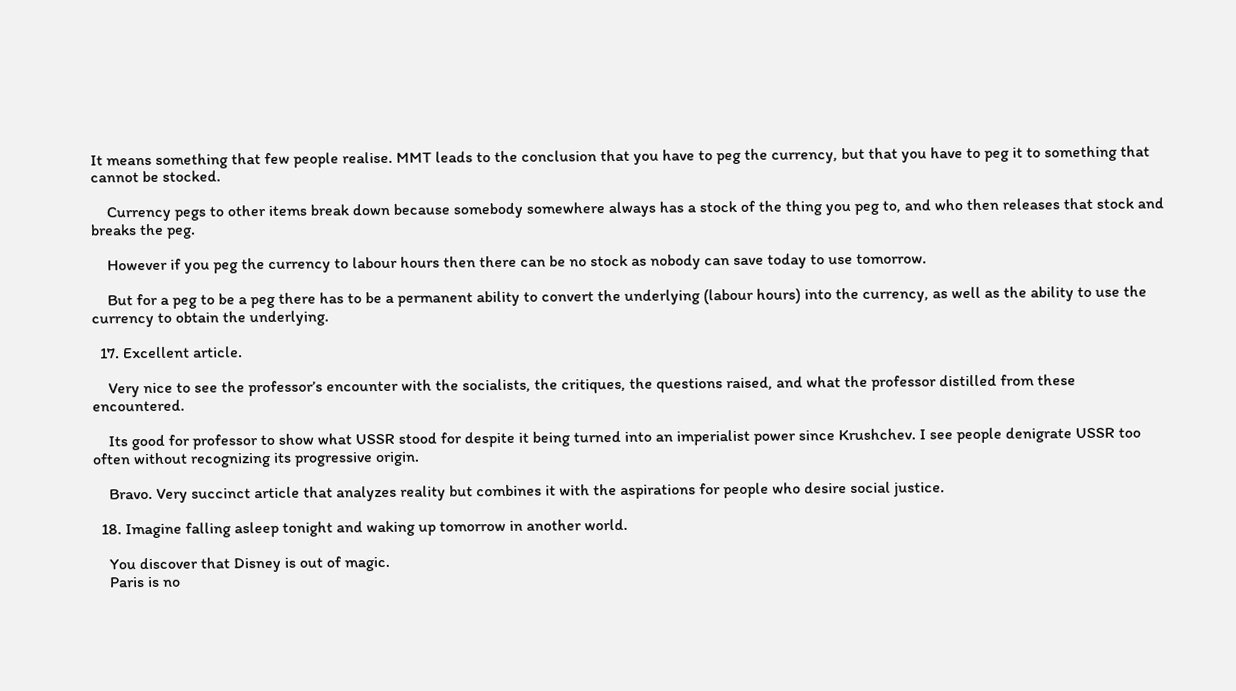It means something that few people realise. MMT leads to the conclusion that you have to peg the currency, but that you have to peg it to something that cannot be stocked.

    Currency pegs to other items break down because somebody somewhere always has a stock of the thing you peg to, and who then releases that stock and breaks the peg.

    However if you peg the currency to labour hours then there can be no stock as nobody can save today to use tomorrow.

    But for a peg to be a peg there has to be a permanent ability to convert the underlying (labour hours) into the currency, as well as the ability to use the currency to obtain the underlying.

  17. Excellent article.

    Very nice to see the professor’s encounter with the socialists, the critiques, the questions raised, and what the professor distilled from these encountered.

    Its good for professor to show what USSR stood for despite it being turned into an imperialist power since Krushchev. I see people denigrate USSR too often without recognizing its progressive origin.

    Bravo. Very succinct article that analyzes reality but combines it with the aspirations for people who desire social justice.

  18. Imagine falling asleep tonight and waking up tomorrow in another world.

    You discover that Disney is out of magic.
    Paris is no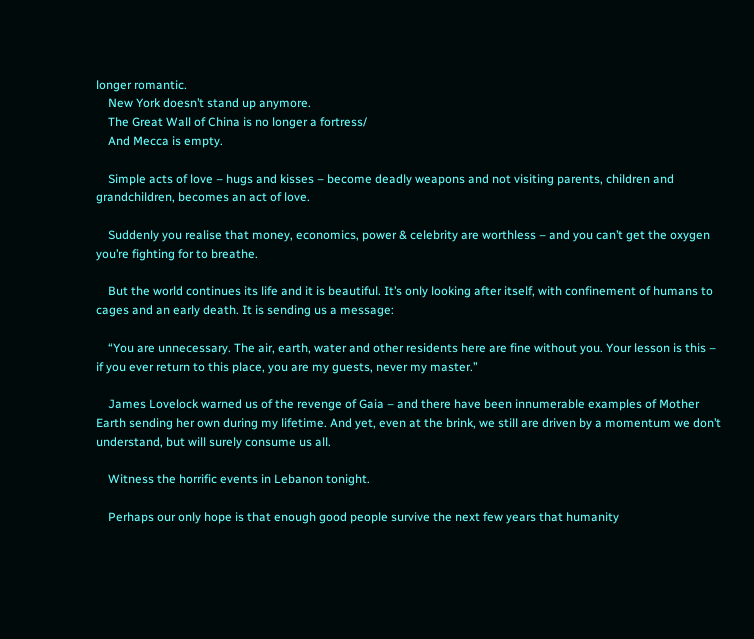longer romantic.
    New York doesn’t stand up anymore.
    The Great Wall of China is no longer a fortress/
    And Mecca is empty.

    Simple acts of love – hugs and kisses – become deadly weapons and not visiting parents, children and grandchildren, becomes an act of love.

    Suddenly you realise that money, economics, power & celebrity are worthless – and you can’t get the oxygen you’re fighting for to breathe.

    But the world continues its life and it is beautiful. It’s only looking after itself, with confinement of humans to cages and an early death. It is sending us a message:

    “You are unnecessary. The air, earth, water and other residents here are fine without you. Your lesson is this – if you ever return to this place, you are my guests, never my master.”

    James Lovelock warned us of the revenge of Gaia – and there have been innumerable examples of Mother Earth sending her own during my lifetime. And yet, even at the brink, we still are driven by a momentum we don’t understand, but will surely consume us all.

    Witness the horrific events in Lebanon tonight.

    Perhaps our only hope is that enough good people survive the next few years that humanity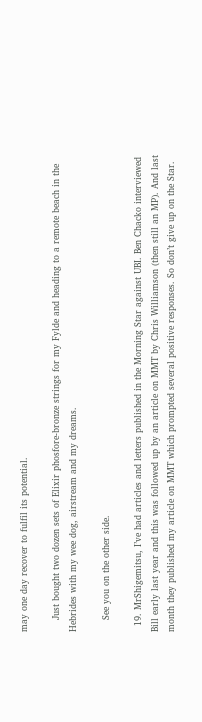may one day recover to fulfil its potential.

    Just bought two dozen sets of Elixir phosfore-bronze strings for my Fylde and heading to a remote beach in the Hebrides with my wee dog, airstream and my dreams.

    See you on the other side.

  19. MrShigemitsu, I’ve had articles and letters published in the Morning Star against UBI. Ben Chacko interviewed Bill early last year and this was followed up by an article on MMT by Chris Williamson (then still an MP). And last month they published my article on MMT which prompted several positive responses. So don’t give up on the Star.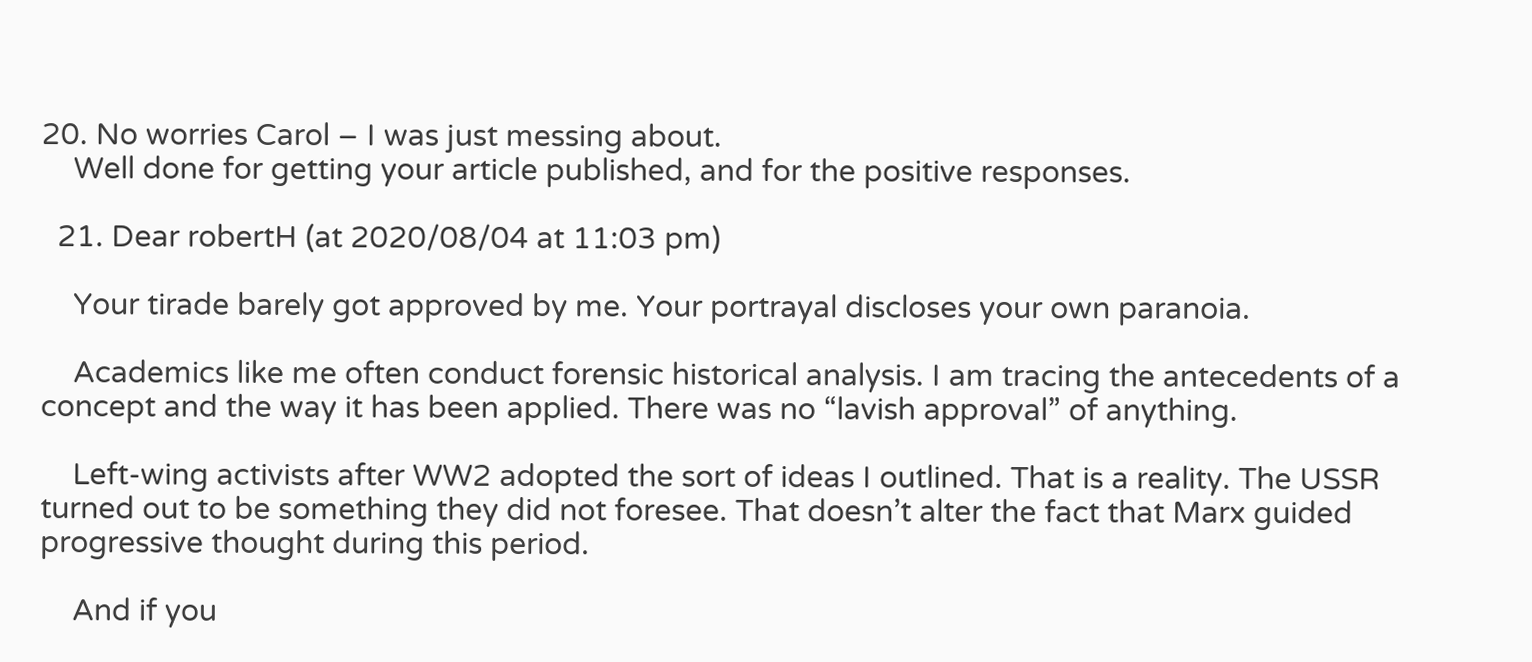20. No worries Carol – I was just messing about.
    Well done for getting your article published, and for the positive responses.

  21. Dear robertH (at 2020/08/04 at 11:03 pm)

    Your tirade barely got approved by me. Your portrayal discloses your own paranoia.

    Academics like me often conduct forensic historical analysis. I am tracing the antecedents of a concept and the way it has been applied. There was no “lavish approval” of anything.

    Left-wing activists after WW2 adopted the sort of ideas I outlined. That is a reality. The USSR turned out to be something they did not foresee. That doesn’t alter the fact that Marx guided progressive thought during this period.

    And if you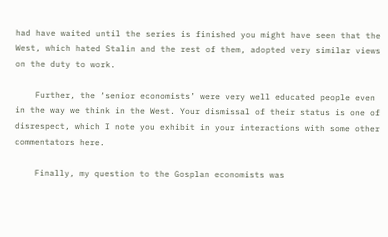had have waited until the series is finished you might have seen that the West, which hated Stalin and the rest of them, adopted very similar views on the duty to work.

    Further, the ‘senior economists’ were very well educated people even in the way we think in the West. Your dismissal of their status is one of disrespect, which I note you exhibit in your interactions with some other commentators here.

    Finally, my question to the Gosplan economists was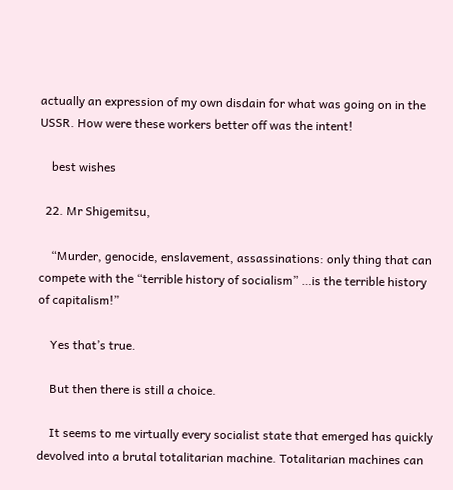actually an expression of my own disdain for what was going on in the USSR. How were these workers better off was the intent!

    best wishes

  22. Mr Shigemitsu,

    “Murder, genocide, enslavement, assassinations: only thing that can compete with the “terrible history of socialism” …is the terrible history of capitalism!”

    Yes that’s true.

    But then there is still a choice.

    It seems to me virtually every socialist state that emerged has quickly devolved into a brutal totalitarian machine. Totalitarian machines can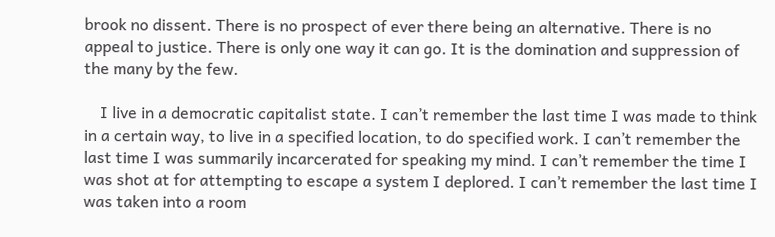brook no dissent. There is no prospect of ever there being an alternative. There is no appeal to justice. There is only one way it can go. It is the domination and suppression of the many by the few.

    I live in a democratic capitalist state. I can’t remember the last time I was made to think in a certain way, to live in a specified location, to do specified work. I can’t remember the last time I was summarily incarcerated for speaking my mind. I can’t remember the time I was shot at for attempting to escape a system I deplored. I can’t remember the last time I was taken into a room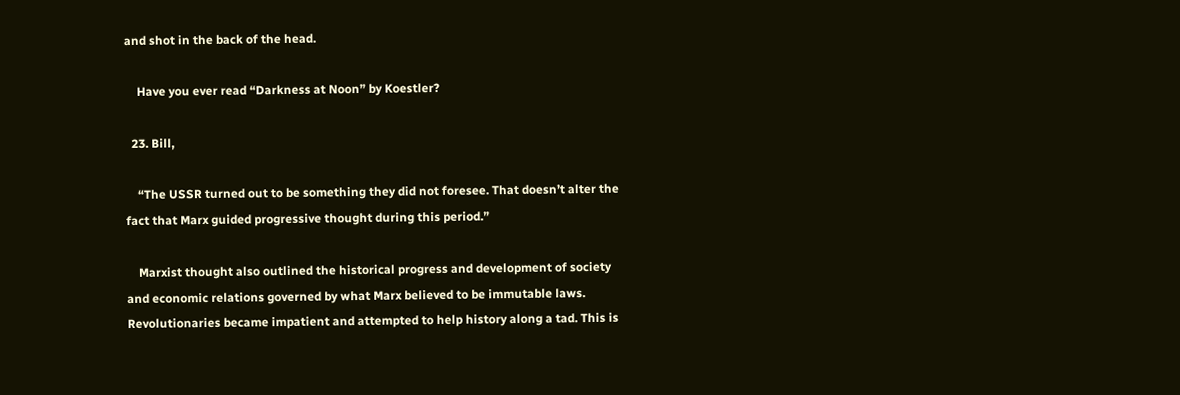and shot in the back of the head.

    Have you ever read “Darkness at Noon” by Koestler?

  23. Bill,

    “The USSR turned out to be something they did not foresee. That doesn’t alter the fact that Marx guided progressive thought during this period.”

    Marxist thought also outlined the historical progress and development of society and economic relations governed by what Marx believed to be immutable laws. Revolutionaries became impatient and attempted to help history along a tad. This is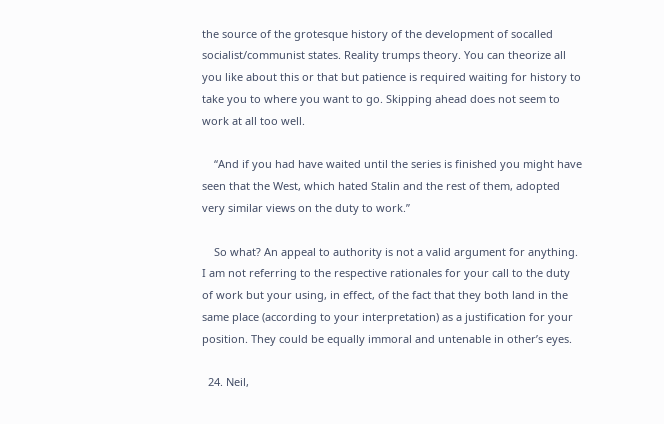the source of the grotesque history of the development of socalled socialist/communist states. Reality trumps theory. You can theorize all you like about this or that but patience is required waiting for history to take you to where you want to go. Skipping ahead does not seem to work at all too well.

    “And if you had have waited until the series is finished you might have seen that the West, which hated Stalin and the rest of them, adopted very similar views on the duty to work.”

    So what? An appeal to authority is not a valid argument for anything. I am not referring to the respective rationales for your call to the duty of work but your using, in effect, of the fact that they both land in the same place (according to your interpretation) as a justification for your position. They could be equally immoral and untenable in other’s eyes.

  24. Neil,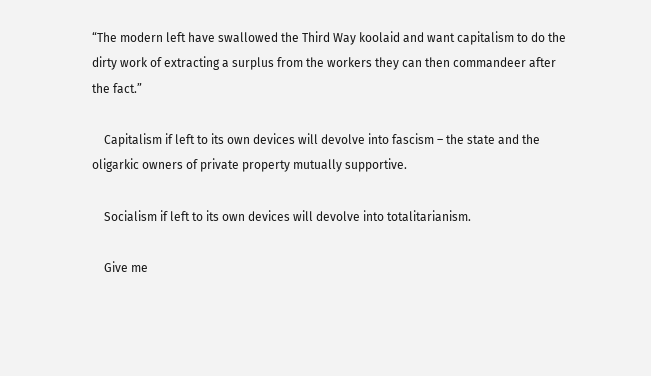“The modern left have swallowed the Third Way koolaid and want capitalism to do the dirty work of extracting a surplus from the workers they can then commandeer after the fact.”

    Capitalism if left to its own devices will devolve into fascism – the state and the oligarkic owners of private property mutually supportive.

    Socialism if left to its own devices will devolve into totalitarianism.

    Give me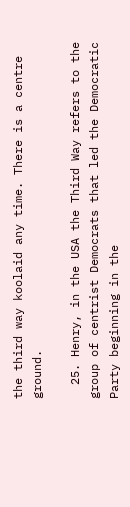the third way koolaid any time. There is a centre ground.

  25. Henry, in the USA the Third Way refers to the group of centrist Democrats that led the Democratic Party beginning in the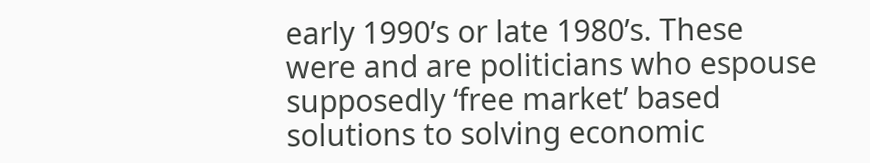early 1990’s or late 1980’s. These were and are politicians who espouse supposedly ‘free market’ based solutions to solving economic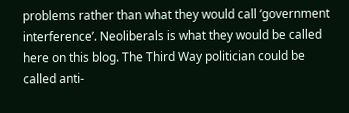problems rather than what they would call ‘government interference’. Neoliberals is what they would be called here on this blog. The Third Way politician could be called anti-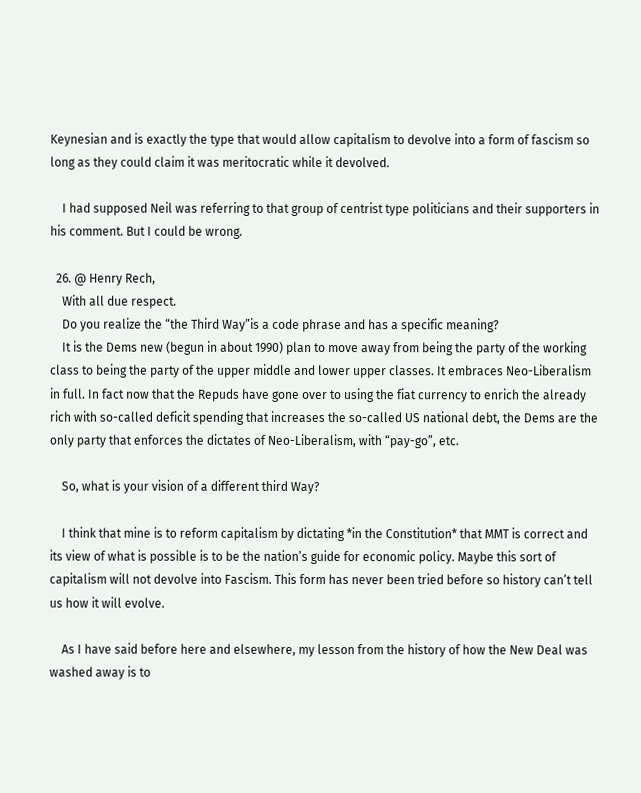Keynesian and is exactly the type that would allow capitalism to devolve into a form of fascism so long as they could claim it was meritocratic while it devolved.

    I had supposed Neil was referring to that group of centrist type politicians and their supporters in his comment. But I could be wrong.

  26. @ Henry Rech,
    With all due respect.
    Do you realize the “the Third Way”is a code phrase and has a specific meaning?
    It is the Dems new (begun in about 1990) plan to move away from being the party of the working class to being the party of the upper middle and lower upper classes. It embraces Neo-Liberalism in full. In fact now that the Repuds have gone over to using the fiat currency to enrich the already rich with so-called deficit spending that increases the so-called US national debt, the Dems are the only party that enforces the dictates of Neo-Liberalism, with “pay-go”, etc.

    So, what is your vision of a different third Way?

    I think that mine is to reform capitalism by dictating *in the Constitution* that MMT is correct and its view of what is possible is to be the nation’s guide for economic policy. Maybe this sort of capitalism will not devolve into Fascism. This form has never been tried before so history can’t tell us how it will evolve.

    As I have said before here and elsewhere, my lesson from the history of how the New Deal was washed away is to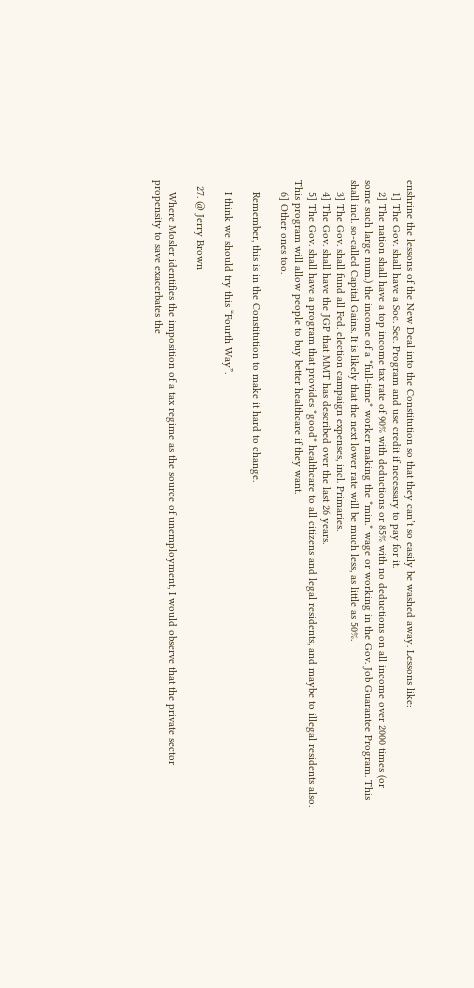enshrine the lessons of the New Deal into the Constitution so that they can’t so easily be washed away. Lessons like:
    1] The Gov. shall have a Soc. Sec. Program and use credit if necessary to pay for it.
    2] The nation shall have a top income tax rate of 90% with deductions or 85% with no deductions on all income over 2000 times (or some such large num.) the income of a *full-time* worker making the *min.* wage or working in the Gov. Job Guarantee Program. This shall incl. so-called Capital Gains. It is likely that the next lower rate will be much less, as little as 50%.
    3] The Gov. shall fund all Fed. election campaign expenses, incl. Primaries.
    4] The Gov. shall have the JGP that MMT has described over the last 26 years.
    5] The Gov. shall have a program that provides *good* healthcare to all citizens and legal residents, and maybe to illegal residents also. This program will allow people to buy better healthcare if they want.
    6] Other ones too.

    Remember, this is in the Constitution to make it hard to change.

    I think we should try this “Fourth Way”.

  27. @ Jerry Brown

    Where Mosler identifies the imposition of a tax regime as the source of unemployment, I would observe that the private sector propensity to save exacerbates the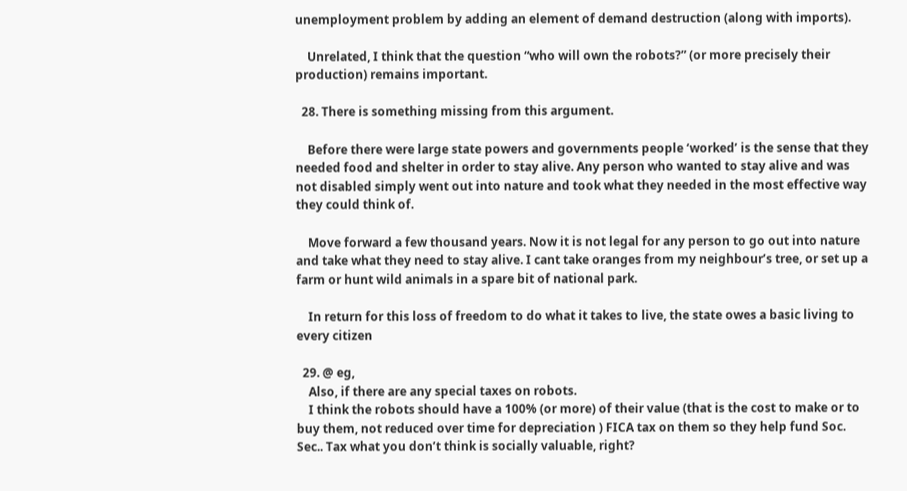unemployment problem by adding an element of demand destruction (along with imports).

    Unrelated, I think that the question “who will own the robots?” (or more precisely their production) remains important.

  28. There is something missing from this argument.

    Before there were large state powers and governments people ‘worked’ is the sense that they needed food and shelter in order to stay alive. Any person who wanted to stay alive and was not disabled simply went out into nature and took what they needed in the most effective way they could think of.

    Move forward a few thousand years. Now it is not legal for any person to go out into nature and take what they need to stay alive. I cant take oranges from my neighbour’s tree, or set up a farm or hunt wild animals in a spare bit of national park.

    In return for this loss of freedom to do what it takes to live, the state owes a basic living to every citizen

  29. @ eg,
    Also, if there are any special taxes on robots.
    I think the robots should have a 100% (or more) of their value (that is the cost to make or to buy them, not reduced over time for depreciation ) FICA tax on them so they help fund Soc. Sec.. Tax what you don’t think is socially valuable, right?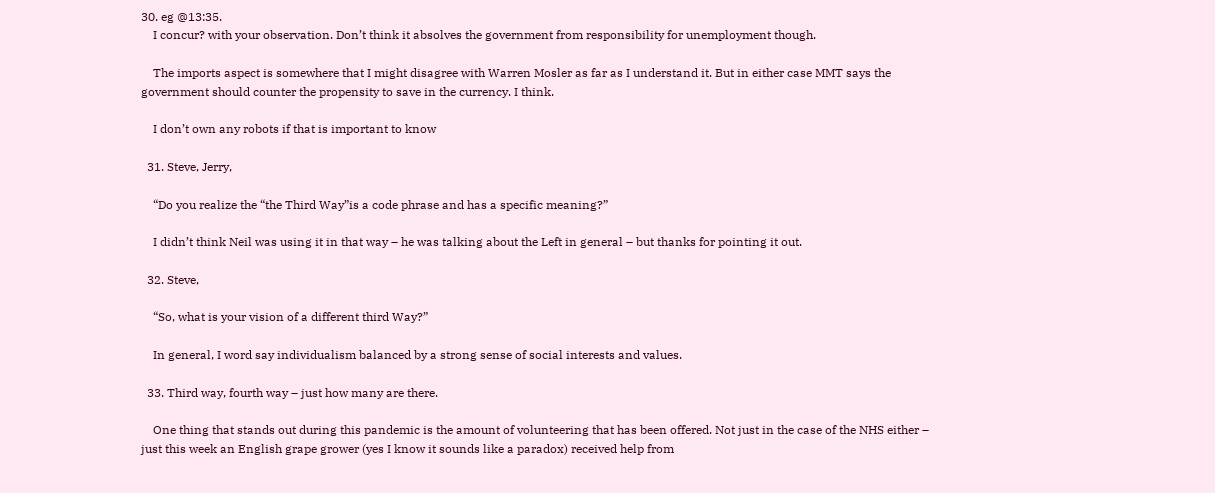30. eg @13:35.
    I concur? with your observation. Don’t think it absolves the government from responsibility for unemployment though.

    The imports aspect is somewhere that I might disagree with Warren Mosler as far as I understand it. But in either case MMT says the government should counter the propensity to save in the currency. I think.

    I don’t own any robots if that is important to know

  31. Steve, Jerry,

    “Do you realize the “the Third Way”is a code phrase and has a specific meaning?”

    I didn’t think Neil was using it in that way – he was talking about the Left in general – but thanks for pointing it out.

  32. Steve,

    “So, what is your vision of a different third Way?”

    In general, I word say individualism balanced by a strong sense of social interests and values.

  33. Third way, fourth way – just how many are there.

    One thing that stands out during this pandemic is the amount of volunteering that has been offered. Not just in the case of the NHS either – just this week an English grape grower (yes I know it sounds like a paradox) received help from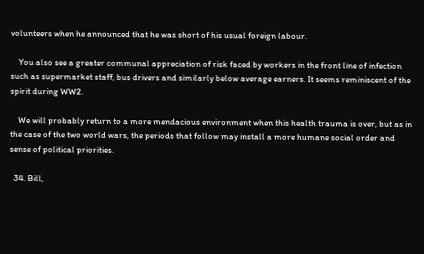volunteers when he announced that he was short of his usual foreign labour.

    You also see a greater communal appreciation of risk faced by workers in the front line of infection such as supermarket staff, bus drivers and similarly below average earners. It seems reminiscent of the spirit during WW2.

    We will probably return to a more mendacious environment when this health trauma is over, but as in the case of the two world wars, the periods that follow may install a more humane social order and sense of political priorities.

  34. Bill,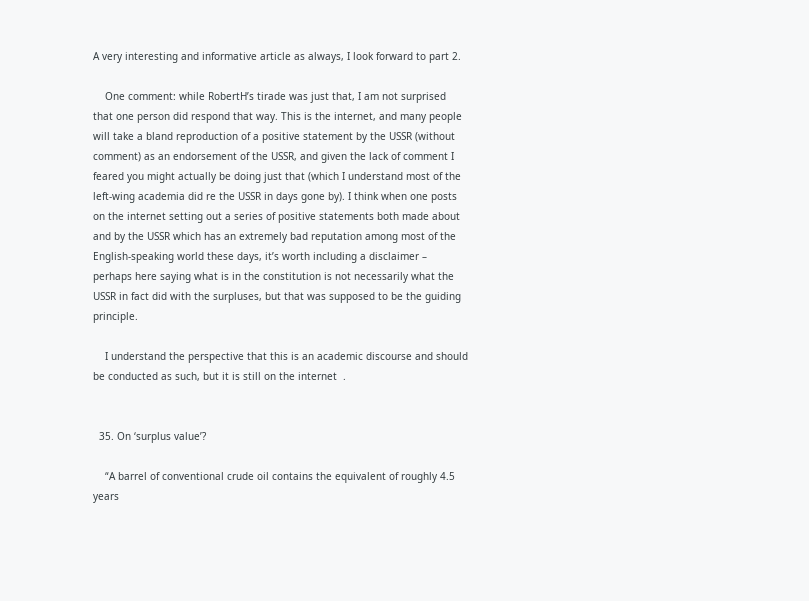A very interesting and informative article as always, I look forward to part 2.

    One comment: while RobertH’s tirade was just that, I am not surprised that one person did respond that way. This is the internet, and many people will take a bland reproduction of a positive statement by the USSR (without comment) as an endorsement of the USSR, and given the lack of comment I feared you might actually be doing just that (which I understand most of the left-wing academia did re the USSR in days gone by). I think when one posts on the internet setting out a series of positive statements both made about and by the USSR which has an extremely bad reputation among most of the English-speaking world these days, it’s worth including a disclaimer – perhaps here saying what is in the constitution is not necessarily what the USSR in fact did with the surpluses, but that was supposed to be the guiding principle.

    I understand the perspective that this is an academic discourse and should be conducted as such, but it is still on the internet  .


  35. On ‘surplus value’?

    “A barrel of conventional crude oil contains the equivalent of roughly 4.5 years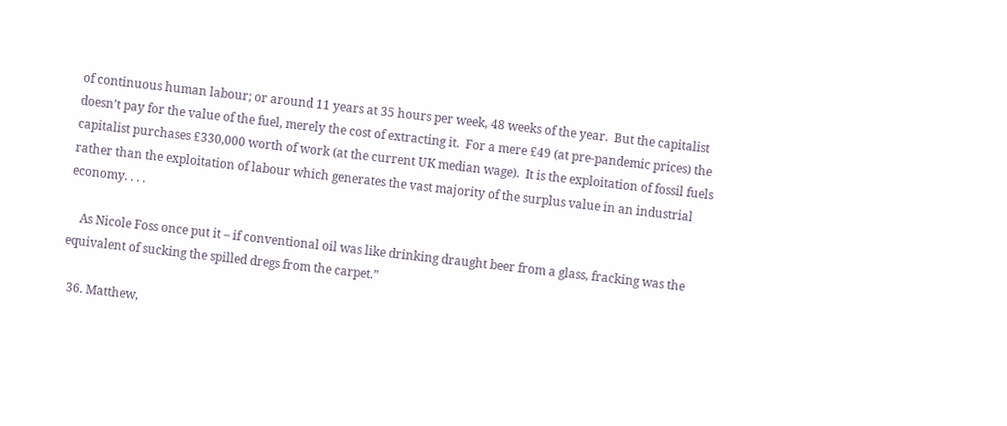of continuous human labour; or around 11 years at 35 hours per week, 48 weeks of the year.  But the capitalist doesn’t pay for the value of the fuel, merely the cost of extracting it.  For a mere £49 (at pre-pandemic prices) the capitalist purchases £330,000 worth of work (at the current UK median wage).  It is the exploitation of fossil fuels rather than the exploitation of labour which generates the vast majority of the surplus value in an industrial economy. . . .

    As Nicole Foss once put it – if conventional oil was like drinking draught beer from a glass, fracking was the equivalent of sucking the spilled dregs from the carpet.”

  36. Matthew,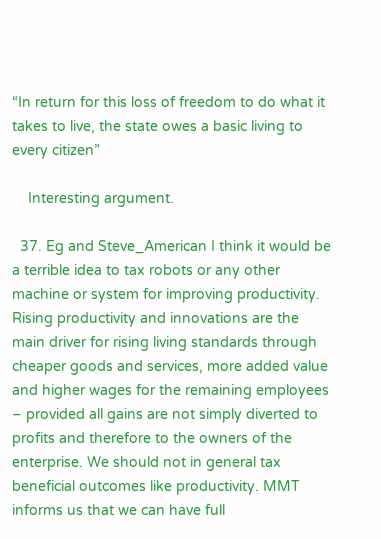“In return for this loss of freedom to do what it takes to live, the state owes a basic living to every citizen”

    Interesting argument.

  37. Eg and Steve_American I think it would be a terrible idea to tax robots or any other machine or system for improving productivity. Rising productivity and innovations are the main driver for rising living standards through cheaper goods and services, more added value and higher wages for the remaining employees – provided all gains are not simply diverted to profits and therefore to the owners of the enterprise. We should not in general tax beneficial outcomes like productivity. MMT informs us that we can have full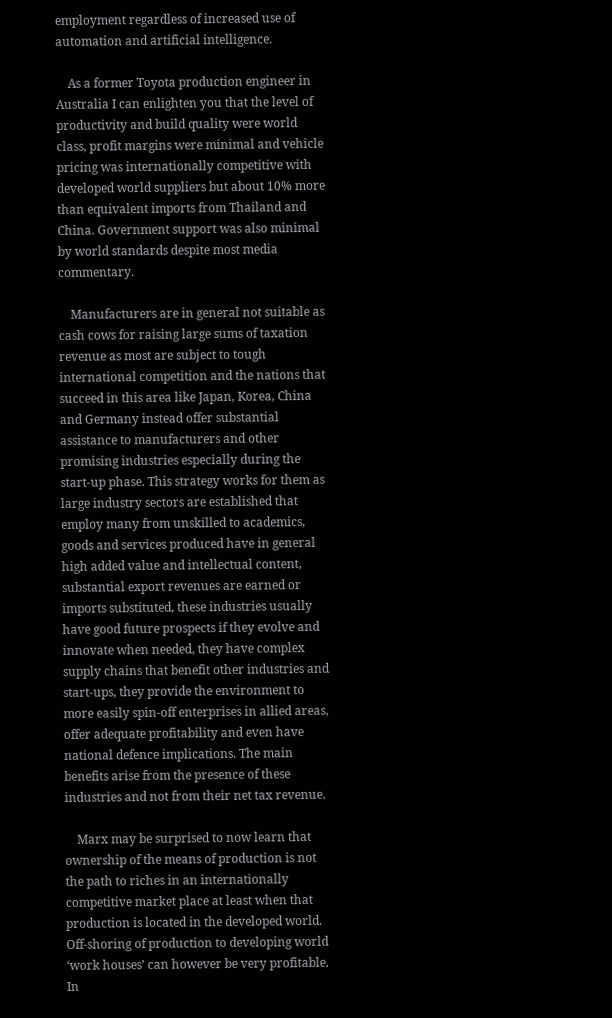employment regardless of increased use of automation and artificial intelligence.

    As a former Toyota production engineer in Australia I can enlighten you that the level of productivity and build quality were world class, profit margins were minimal and vehicle pricing was internationally competitive with developed world suppliers but about 10% more than equivalent imports from Thailand and China. Government support was also minimal by world standards despite most media commentary.

    Manufacturers are in general not suitable as cash cows for raising large sums of taxation revenue as most are subject to tough international competition and the nations that succeed in this area like Japan, Korea, China and Germany instead offer substantial assistance to manufacturers and other promising industries especially during the start-up phase. This strategy works for them as large industry sectors are established that employ many from unskilled to academics, goods and services produced have in general high added value and intellectual content, substantial export revenues are earned or imports substituted, these industries usually have good future prospects if they evolve and innovate when needed, they have complex supply chains that benefit other industries and start-ups, they provide the environment to more easily spin-off enterprises in allied areas, offer adequate profitability and even have national defence implications. The main benefits arise from the presence of these industries and not from their net tax revenue.

    Marx may be surprised to now learn that ownership of the means of production is not the path to riches in an internationally competitive market place at least when that production is located in the developed world. Off-shoring of production to developing world ‘work houses’ can however be very profitable. In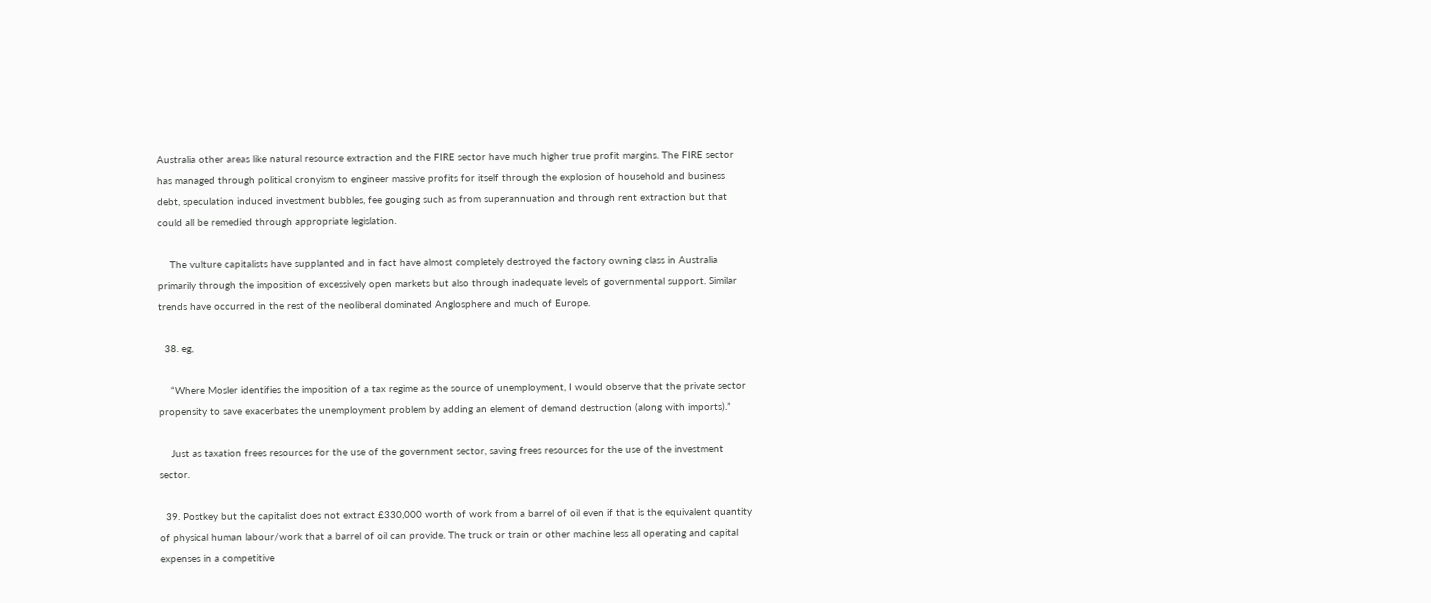Australia other areas like natural resource extraction and the FIRE sector have much higher true profit margins. The FIRE sector has managed through political cronyism to engineer massive profits for itself through the explosion of household and business debt, speculation induced investment bubbles, fee gouging such as from superannuation and through rent extraction but that could all be remedied through appropriate legislation.

    The vulture capitalists have supplanted and in fact have almost completely destroyed the factory owning class in Australia primarily through the imposition of excessively open markets but also through inadequate levels of governmental support. Similar trends have occurred in the rest of the neoliberal dominated Anglosphere and much of Europe.

  38. eg,

    “Where Mosler identifies the imposition of a tax regime as the source of unemployment, I would observe that the private sector propensity to save exacerbates the unemployment problem by adding an element of demand destruction (along with imports).”

    Just as taxation frees resources for the use of the government sector, saving frees resources for the use of the investment sector.

  39. Postkey but the capitalist does not extract £330,000 worth of work from a barrel of oil even if that is the equivalent quantity of physical human labour/work that a barrel of oil can provide. The truck or train or other machine less all operating and capital expenses in a competitive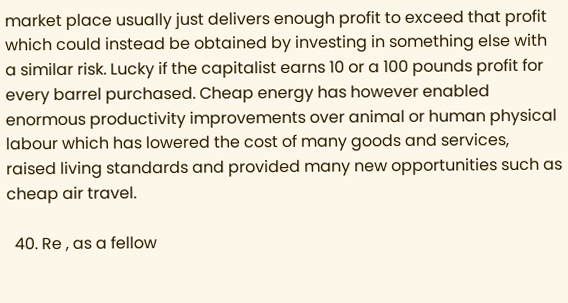market place usually just delivers enough profit to exceed that profit which could instead be obtained by investing in something else with a similar risk. Lucky if the capitalist earns 10 or a 100 pounds profit for every barrel purchased. Cheap energy has however enabled enormous productivity improvements over animal or human physical labour which has lowered the cost of many goods and services, raised living standards and provided many new opportunities such as cheap air travel.

  40. Re , as a fellow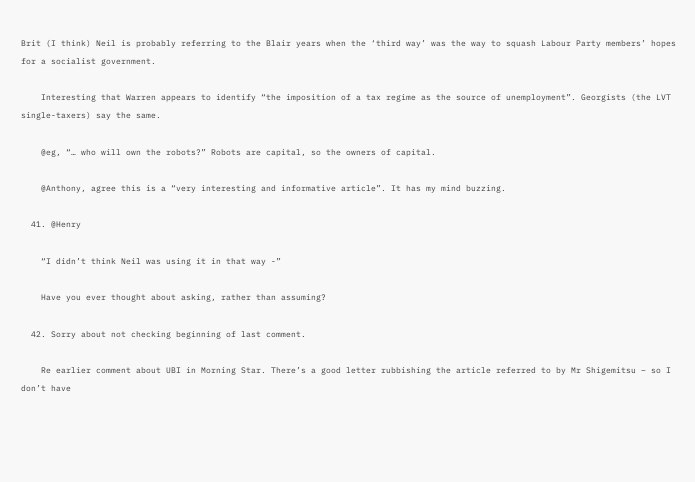Brit (I think) Neil is probably referring to the Blair years when the ‘third way’ was the way to squash Labour Party members’ hopes for a socialist government.

    Interesting that Warren appears to identify “the imposition of a tax regime as the source of unemployment”. Georgists (the LVT single-taxers) say the same.

    @eg, “… who will own the robots?” Robots are capital, so the owners of capital.

    @Anthony, agree this is a “very interesting and informative article”. It has my mind buzzing.

  41. @Henry

    “I didn’t think Neil was using it in that way -”

    Have you ever thought about asking, rather than assuming?

  42. Sorry about not checking beginning of last comment.

    Re earlier comment about UBI in Morning Star. There’s a good letter rubbishing the article referred to by Mr Shigemitsu – so I don’t have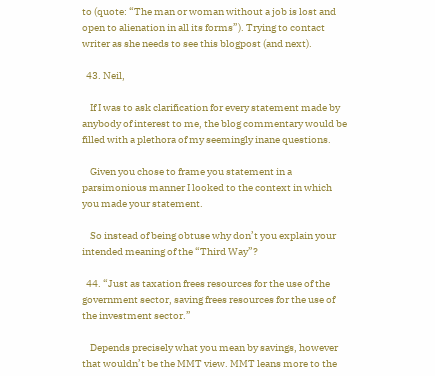to (quote: “The man or woman without a job is lost and open to alienation in all its forms”). Trying to contact writer as she needs to see this blogpost (and next).

  43. Neil,

    If I was to ask clarification for every statement made by anybody of interest to me, the blog commentary would be filled with a plethora of my seemingly inane questions.

    Given you chose to frame you statement in a parsimonious manner I looked to the context in which you made your statement.

    So instead of being obtuse why don’t you explain your intended meaning of the “Third Way”?

  44. “Just as taxation frees resources for the use of the government sector, saving frees resources for the use of the investment sector.”

    Depends precisely what you mean by savings, however that wouldn’t be the MMT view. MMT leans more to the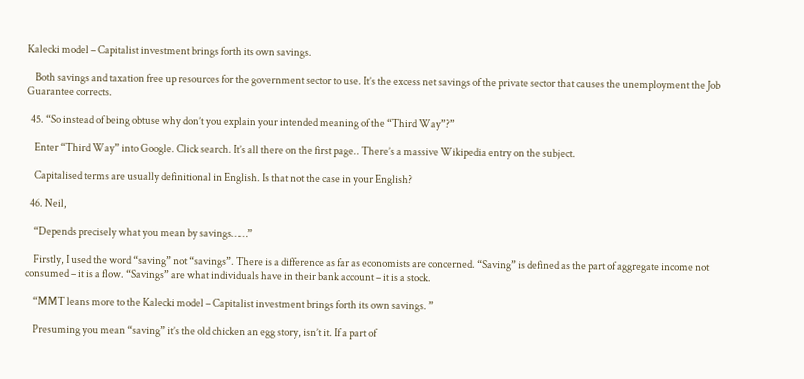Kalecki model – Capitalist investment brings forth its own savings.

    Both savings and taxation free up resources for the government sector to use. It’s the excess net savings of the private sector that causes the unemployment the Job Guarantee corrects.

  45. “So instead of being obtuse why don’t you explain your intended meaning of the “Third Way”?”

    Enter “Third Way” into Google. Click search. It’s all there on the first page.. There’s a massive Wikipedia entry on the subject.

    Capitalised terms are usually definitional in English. Is that not the case in your English?

  46. Neil,

    “Depends precisely what you mean by savings……”

    Firstly, I used the word “saving” not “savings”. There is a difference as far as economists are concerned. “Saving” is defined as the part of aggregate income not consumed – it is a flow. “Savings” are what individuals have in their bank account – it is a stock.

    “MMT leans more to the Kalecki model – Capitalist investment brings forth its own savings. ”

    Presuming you mean “saving” it’s the old chicken an egg story, isn’t it. If a part of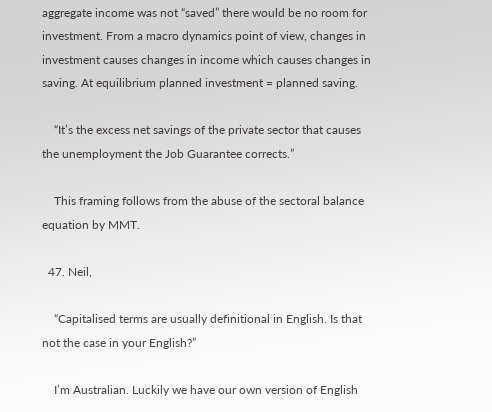aggregate income was not “saved” there would be no room for investment. From a macro dynamics point of view, changes in investment causes changes in income which causes changes in saving. At equilibrium planned investment = planned saving.

    “It’s the excess net savings of the private sector that causes the unemployment the Job Guarantee corrects.”

    This framing follows from the abuse of the sectoral balance equation by MMT.

  47. Neil,

    “Capitalised terms are usually definitional in English. Is that not the case in your English?”

    I’m Australian. Luckily we have our own version of English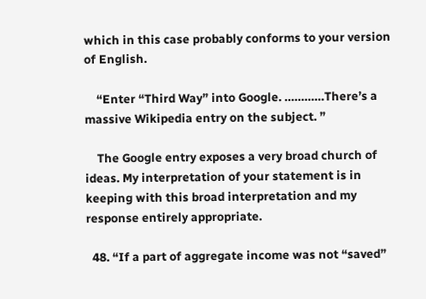which in this case probably conforms to your version of English.

    “Enter “Third Way” into Google. …………There’s a massive Wikipedia entry on the subject. ”

    The Google entry exposes a very broad church of ideas. My interpretation of your statement is in keeping with this broad interpretation and my response entirely appropriate.

  48. “If a part of aggregate income was not “saved”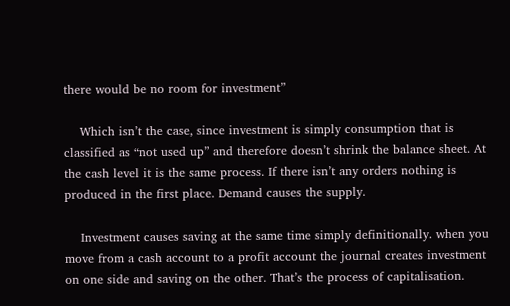there would be no room for investment”

    Which isn’t the case, since investment is simply consumption that is classified as “not used up” and therefore doesn’t shrink the balance sheet. At the cash level it is the same process. If there isn’t any orders nothing is produced in the first place. Demand causes the supply.

    Investment causes saving at the same time simply definitionally. when you move from a cash account to a profit account the journal creates investment on one side and saving on the other. That’s the process of capitalisation.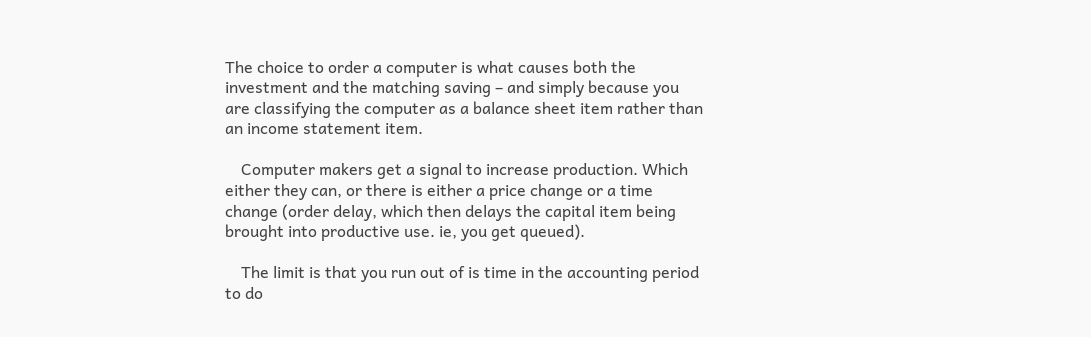The choice to order a computer is what causes both the investment and the matching saving – and simply because you are classifying the computer as a balance sheet item rather than an income statement item.

    Computer makers get a signal to increase production. Which either they can, or there is either a price change or a time change (order delay, which then delays the capital item being brought into productive use. ie, you get queued).

    The limit is that you run out of is time in the accounting period to do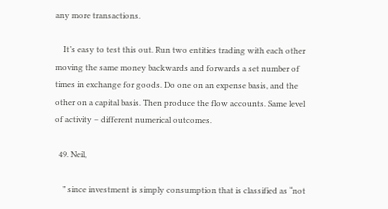any more transactions.

    It’s easy to test this out. Run two entities trading with each other moving the same money backwards and forwards a set number of times in exchange for goods. Do one on an expense basis, and the other on a capital basis. Then produce the flow accounts. Same level of activity – different numerical outcomes.

  49. Neil,

    ” since investment is simply consumption that is classified as “not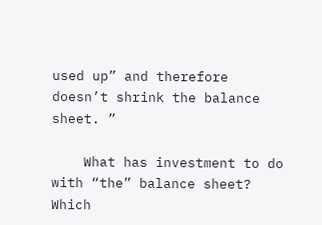used up” and therefore doesn’t shrink the balance sheet. ”

    What has investment to do with “the” balance sheet? Which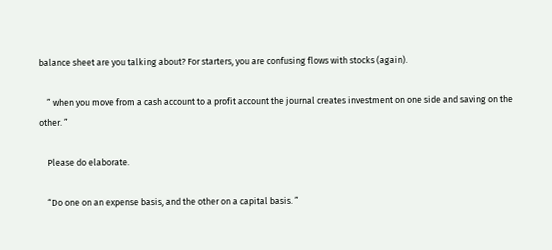balance sheet are you talking about? For starters, you are confusing flows with stocks (again).

    ” when you move from a cash account to a profit account the journal creates investment on one side and saving on the other. ”

    Please do elaborate.

    “Do one on an expense basis, and the other on a capital basis. ”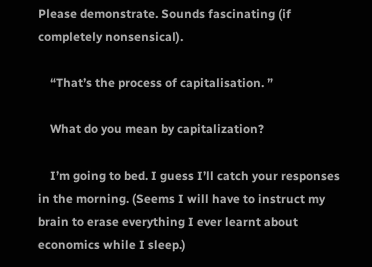Please demonstrate. Sounds fascinating (if completely nonsensical).

    “That’s the process of capitalisation. ”

    What do you mean by capitalization?

    I’m going to bed. I guess I’ll catch your responses in the morning. (Seems I will have to instruct my brain to erase everything I ever learnt about economics while I sleep.)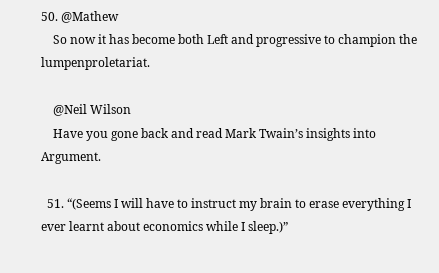50. @Mathew
    So now it has become both Left and progressive to champion the lumpenproletariat.

    @Neil Wilson
    Have you gone back and read Mark Twain’s insights into Argument.

  51. “(Seems I will have to instruct my brain to erase everything I ever learnt about economics while I sleep.)”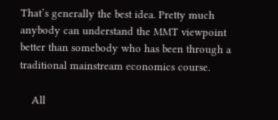That’s generally the best idea. Pretty much anybody can understand the MMT viewpoint better than somebody who has been through a traditional mainstream economics course.

    All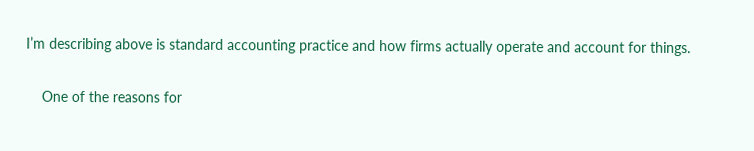I’m describing above is standard accounting practice and how firms actually operate and account for things.

    One of the reasons for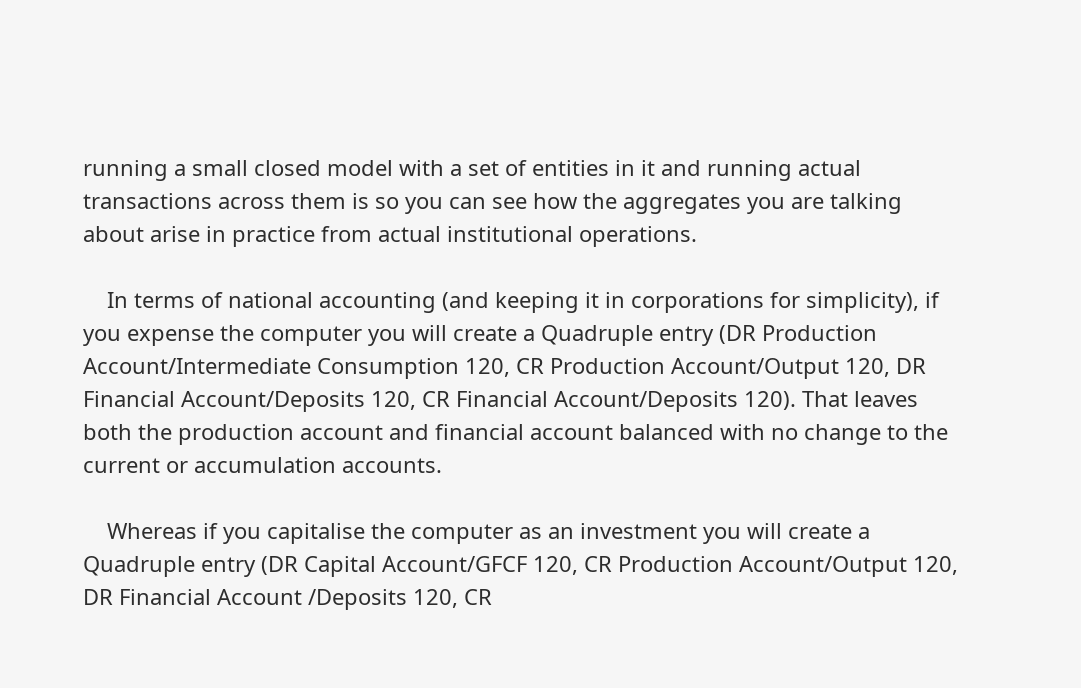running a small closed model with a set of entities in it and running actual transactions across them is so you can see how the aggregates you are talking about arise in practice from actual institutional operations.

    In terms of national accounting (and keeping it in corporations for simplicity), if you expense the computer you will create a Quadruple entry (DR Production Account/Intermediate Consumption 120, CR Production Account/Output 120, DR Financial Account/Deposits 120, CR Financial Account/Deposits 120). That leaves both the production account and financial account balanced with no change to the current or accumulation accounts.

    Whereas if you capitalise the computer as an investment you will create a Quadruple entry (DR Capital Account/GFCF 120, CR Production Account/Output 120, DR Financial Account /Deposits 120, CR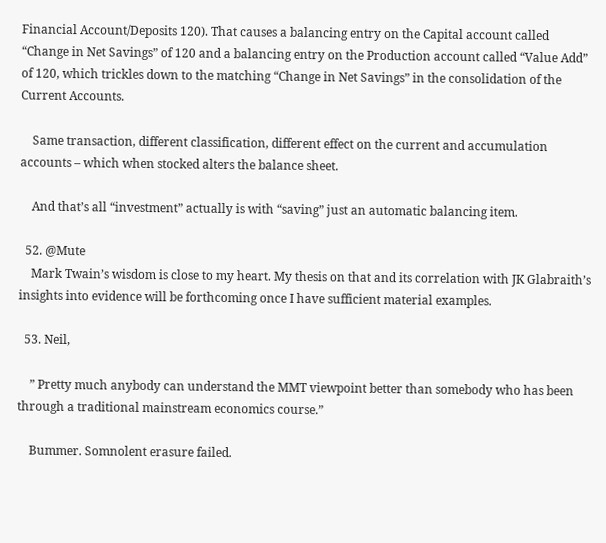Financial Account/Deposits 120). That causes a balancing entry on the Capital account called “Change in Net Savings” of 120 and a balancing entry on the Production account called “Value Add” of 120, which trickles down to the matching “Change in Net Savings” in the consolidation of the Current Accounts.

    Same transaction, different classification, different effect on the current and accumulation accounts – which when stocked alters the balance sheet.

    And that’s all “investment” actually is with “saving” just an automatic balancing item.

  52. @Mute
    Mark Twain’s wisdom is close to my heart. My thesis on that and its correlation with JK Glabraith’s insights into evidence will be forthcoming once I have sufficient material examples.

  53. Neil,

    ” Pretty much anybody can understand the MMT viewpoint better than somebody who has been through a traditional mainstream economics course.”

    Bummer. Somnolent erasure failed.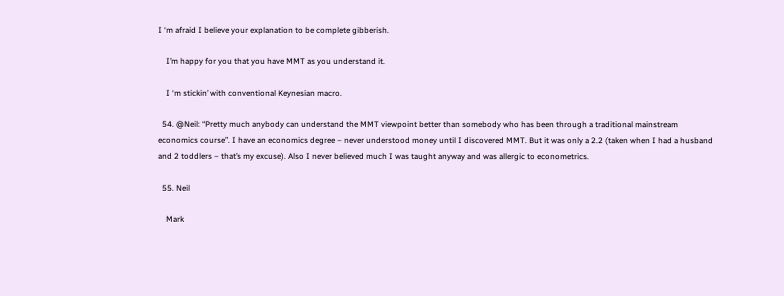I ‘m afraid I believe your explanation to be complete gibberish.

    I’m happy for you that you have MMT as you understand it.

    I ‘m stickin’ with conventional Keynesian macro.

  54. @Neil: “Pretty much anybody can understand the MMT viewpoint better than somebody who has been through a traditional mainstream economics course”. I have an economics degree – never understood money until I discovered MMT. But it was only a 2.2 (taken when I had a husband and 2 toddlers – that’s my excuse). Also I never believed much I was taught anyway and was allergic to econometrics.

  55. Neil

    Mark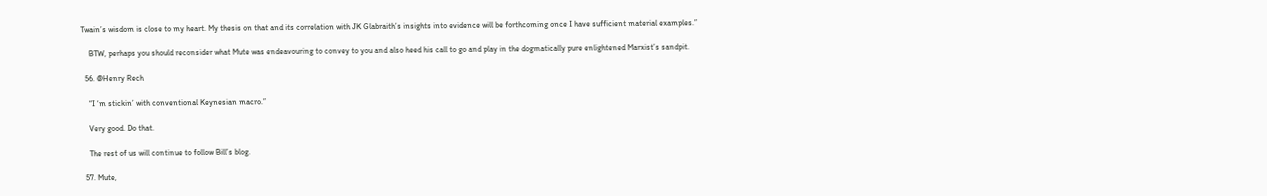Twain’s wisdom is close to my heart. My thesis on that and its correlation with JK Glabraith’s insights into evidence will be forthcoming once I have sufficient material examples.”

    BTW, perhaps you should reconsider what Mute was endeavouring to convey to you and also heed his call to go and play in the dogmatically pure enlightened Marxist’s sandpit.

  56. @Henry Rech

    “I ‘m stickin’ with conventional Keynesian macro.”

    Very good. Do that.

    The rest of us will continue to follow Bill’s blog.

  57. Mute,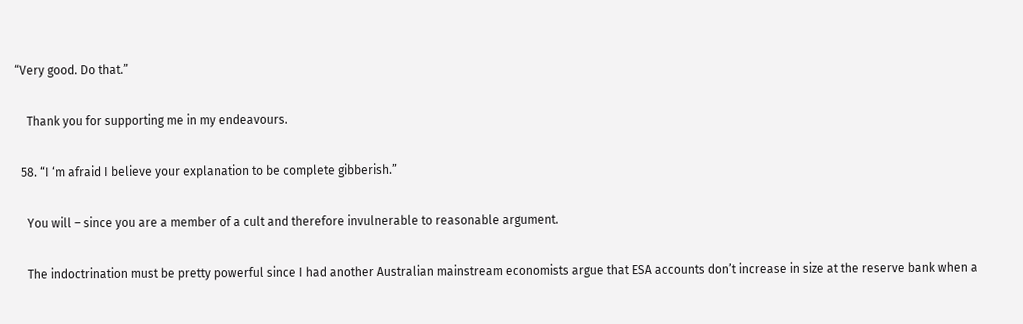“Very good. Do that.”

    Thank you for supporting me in my endeavours.

  58. “I ‘m afraid I believe your explanation to be complete gibberish.”

    You will – since you are a member of a cult and therefore invulnerable to reasonable argument.

    The indoctrination must be pretty powerful since I had another Australian mainstream economists argue that ESA accounts don’t increase in size at the reserve bank when a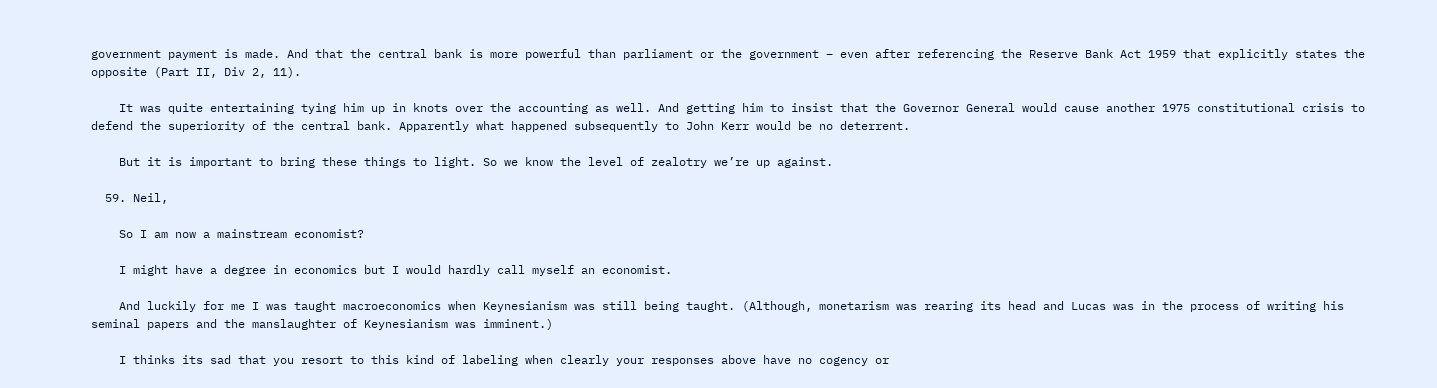government payment is made. And that the central bank is more powerful than parliament or the government – even after referencing the Reserve Bank Act 1959 that explicitly states the opposite (Part II, Div 2, 11).

    It was quite entertaining tying him up in knots over the accounting as well. And getting him to insist that the Governor General would cause another 1975 constitutional crisis to defend the superiority of the central bank. Apparently what happened subsequently to John Kerr would be no deterrent.

    But it is important to bring these things to light. So we know the level of zealotry we’re up against.

  59. Neil,

    So I am now a mainstream economist?

    I might have a degree in economics but I would hardly call myself an economist.

    And luckily for me I was taught macroeconomics when Keynesianism was still being taught. (Although, monetarism was rearing its head and Lucas was in the process of writing his seminal papers and the manslaughter of Keynesianism was imminent.)

    I thinks its sad that you resort to this kind of labeling when clearly your responses above have no cogency or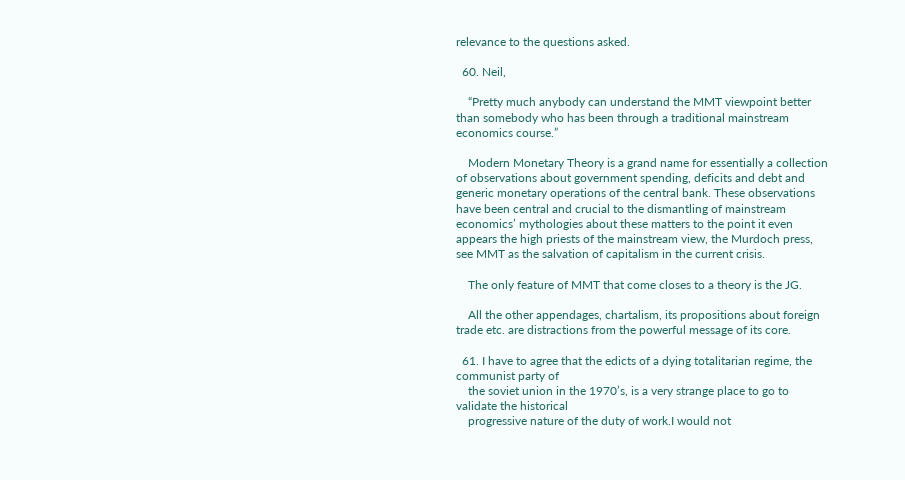relevance to the questions asked.

  60. Neil,

    “Pretty much anybody can understand the MMT viewpoint better than somebody who has been through a traditional mainstream economics course.”

    Modern Monetary Theory is a grand name for essentially a collection of observations about government spending, deficits and debt and generic monetary operations of the central bank. These observations have been central and crucial to the dismantling of mainstream economics’ mythologies about these matters to the point it even appears the high priests of the mainstream view, the Murdoch press, see MMT as the salvation of capitalism in the current crisis.

    The only feature of MMT that come closes to a theory is the JG.

    All the other appendages, chartalism, its propositions about foreign trade etc. are distractions from the powerful message of its core.

  61. I have to agree that the edicts of a dying totalitarian regime, the communist party of
    the soviet union in the 1970’s, is a very strange place to go to validate the historical
    progressive nature of the duty of work.I would not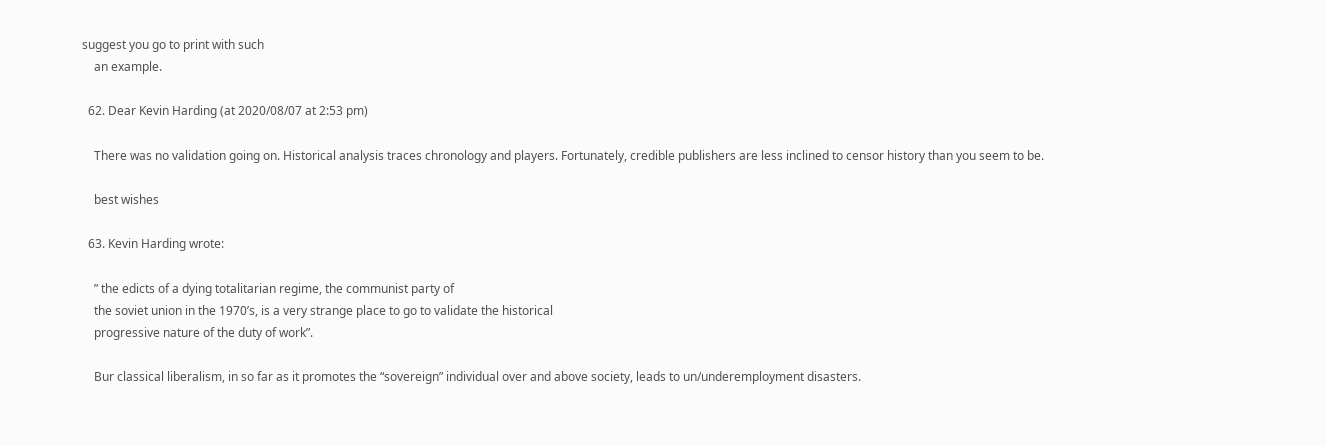suggest you go to print with such
    an example.

  62. Dear Kevin Harding (at 2020/08/07 at 2:53 pm)

    There was no validation going on. Historical analysis traces chronology and players. Fortunately, credible publishers are less inclined to censor history than you seem to be.

    best wishes

  63. Kevin Harding wrote:

    ” the edicts of a dying totalitarian regime, the communist party of
    the soviet union in the 1970’s, is a very strange place to go to validate the historical
    progressive nature of the duty of work”.

    Bur classical liberalism, in so far as it promotes the “sovereign” individual over and above society, leads to un/underemployment disasters.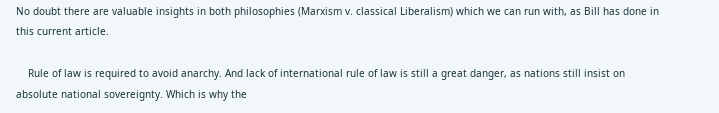No doubt there are valuable insights in both philosophies (Marxism v. classical Liberalism) which we can run with, as Bill has done in this current article.

    Rule of law is required to avoid anarchy. And lack of international rule of law is still a great danger, as nations still insist on absolute national sovereignty. Which is why the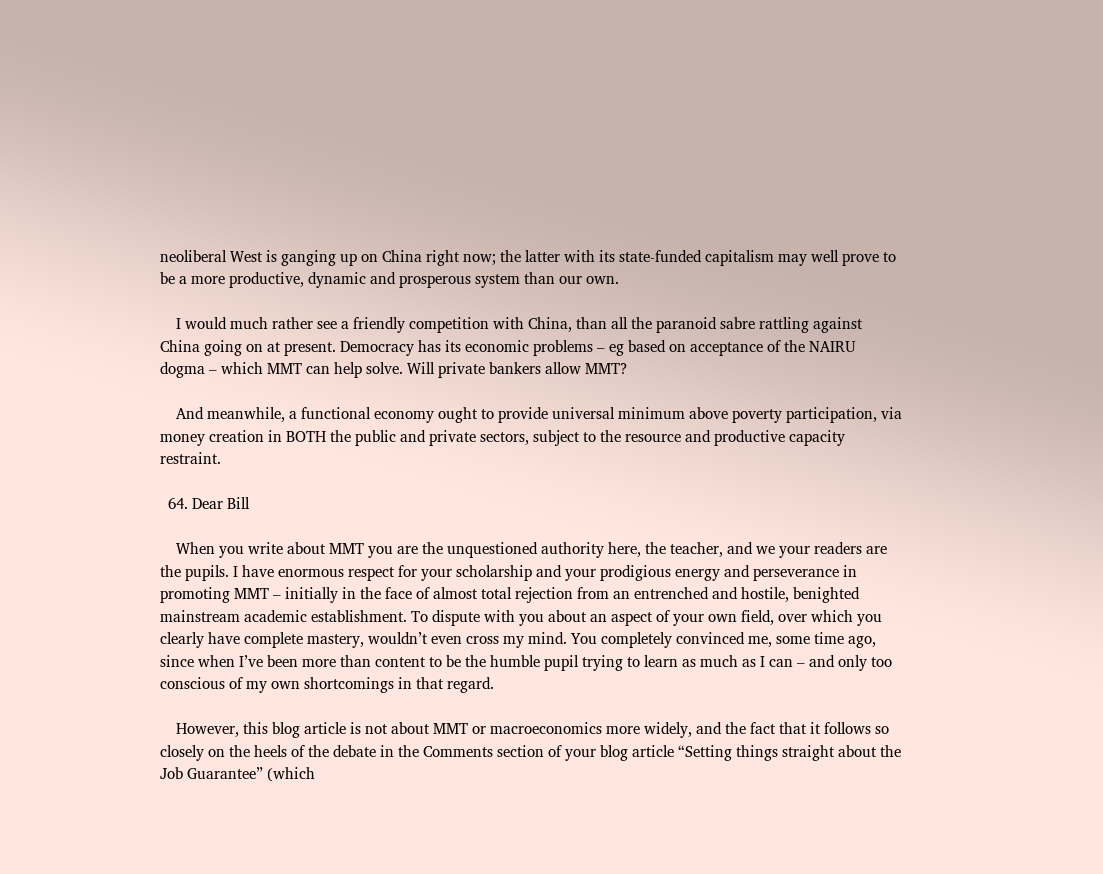neoliberal West is ganging up on China right now; the latter with its state-funded capitalism may well prove to be a more productive, dynamic and prosperous system than our own.

    I would much rather see a friendly competition with China, than all the paranoid sabre rattling against China going on at present. Democracy has its economic problems – eg based on acceptance of the NAIRU dogma – which MMT can help solve. Will private bankers allow MMT?

    And meanwhile, a functional economy ought to provide universal minimum above poverty participation, via money creation in BOTH the public and private sectors, subject to the resource and productive capacity restraint.

  64. Dear Bill

    When you write about MMT you are the unquestioned authority here, the teacher, and we your readers are the pupils. I have enormous respect for your scholarship and your prodigious energy and perseverance in promoting MMT – initially in the face of almost total rejection from an entrenched and hostile, benighted mainstream academic establishment. To dispute with you about an aspect of your own field, over which you clearly have complete mastery, wouldn’t even cross my mind. You completely convinced me, some time ago, since when I’ve been more than content to be the humble pupil trying to learn as much as I can – and only too conscious of my own shortcomings in that regard.

    However, this blog article is not about MMT or macroeconomics more widely, and the fact that it follows so closely on the heels of the debate in the Comments section of your blog article “Setting things straight about the Job Guarantee” (which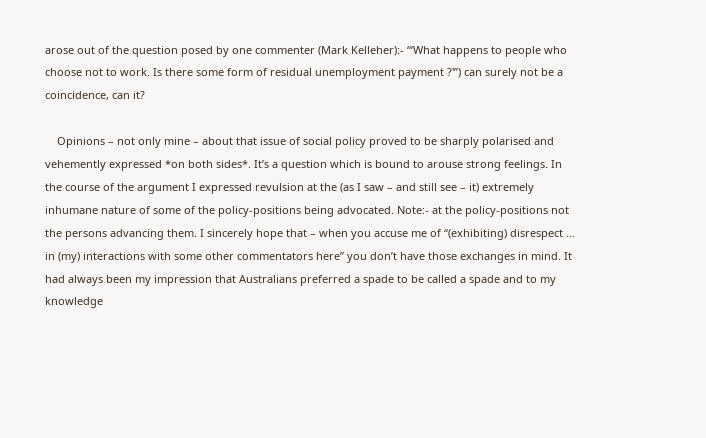arose out of the question posed by one commenter (Mark Kelleher):- “‘What happens to people who choose not to work. Is there some form of residual unemployment payment ?'”) can surely not be a coincidence, can it?

    Opinions – not only mine – about that issue of social policy proved to be sharply polarised and vehemently expressed *on both sides*. It’s a question which is bound to arouse strong feelings. In the course of the argument I expressed revulsion at the (as I saw – and still see – it) extremely inhumane nature of some of the policy-positions being advocated. Note:- at the policy-positions not the persons advancing them. I sincerely hope that – when you accuse me of “(exhibiting) disrespect … in (my) interactions with some other commentators here” you don’t have those exchanges in mind. It had always been my impression that Australians preferred a spade to be called a spade and to my knowledge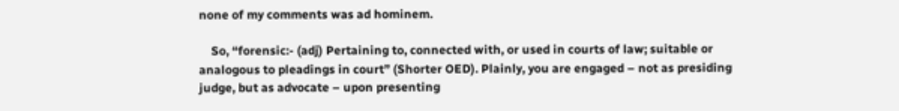none of my comments was ad hominem.

    So, “forensic:- (adj) Pertaining to, connected with, or used in courts of law; suitable or analogous to pleadings in court” (Shorter OED). Plainly, you are engaged – not as presiding judge, but as advocate – upon presenting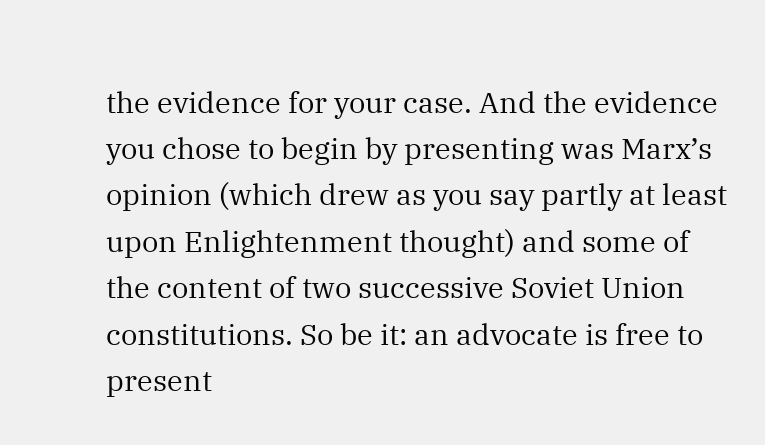the evidence for your case. And the evidence you chose to begin by presenting was Marx’s opinion (which drew as you say partly at least upon Enlightenment thought) and some of the content of two successive Soviet Union constitutions. So be it: an advocate is free to present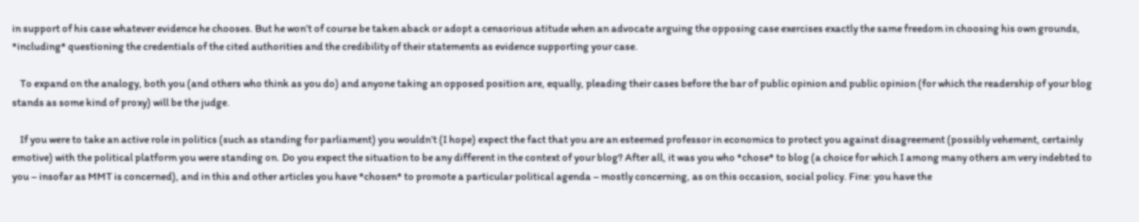in support of his case whatever evidence he chooses. But he won’t of course be taken aback or adopt a censorious atitude when an advocate arguing the opposing case exercises exactly the same freedom in choosing his own grounds, *including* questioning the credentials of the cited authorities and the credibility of their statements as evidence supporting your case.

    To expand on the analogy, both you (and others who think as you do) and anyone taking an opposed position are, equally, pleading their cases before the bar of public opinion and public opinion (for which the readership of your blog stands as some kind of proxy) will be the judge.

    If you were to take an active role in politics (such as standing for parliament) you wouldn’t (I hope) expect the fact that you are an esteemed professor in economics to protect you against disagreement (possibly vehement, certainly emotive) with the political platform you were standing on. Do you expect the situation to be any different in the context of your blog? After all, it was you who *chose* to blog (a choice for which I among many others am very indebted to you – insofar as MMT is concerned), and in this and other articles you have *chosen* to promote a particular political agenda – mostly concerning, as on this occasion, social policy. Fine: you have the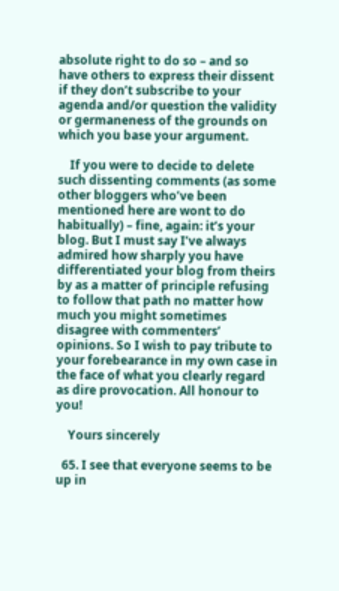absolute right to do so – and so have others to express their dissent if they don’t subscribe to your agenda and/or question the validity or germaneness of the grounds on which you base your argument.

    If you were to decide to delete such dissenting comments (as some other bloggers who’ve been mentioned here are wont to do habitually) – fine, again: it’s your blog. But I must say I’ve always admired how sharply you have differentiated your blog from theirs by as a matter of principle refusing to follow that path no matter how much you might sometimes disagree with commenters’ opinions. So I wish to pay tribute to your forebearance in my own case in the face of what you clearly regard as dire provocation. All honour to you!

    Yours sincerely

  65. I see that everyone seems to be up in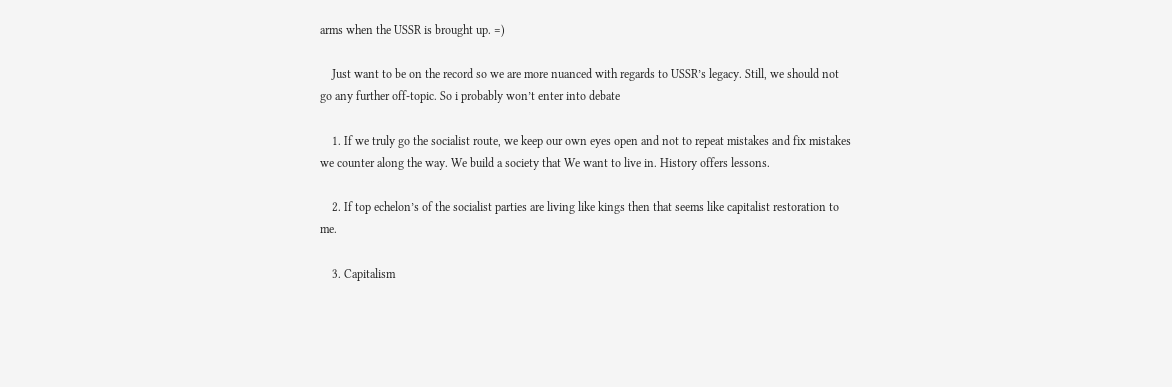arms when the USSR is brought up. =)

    Just want to be on the record so we are more nuanced with regards to USSR’s legacy. Still, we should not go any further off-topic. So i probably won’t enter into debate

    1. If we truly go the socialist route, we keep our own eyes open and not to repeat mistakes and fix mistakes we counter along the way. We build a society that We want to live in. History offers lessons.

    2. If top echelon’s of the socialist parties are living like kings then that seems like capitalist restoration to me.

    3. Capitalism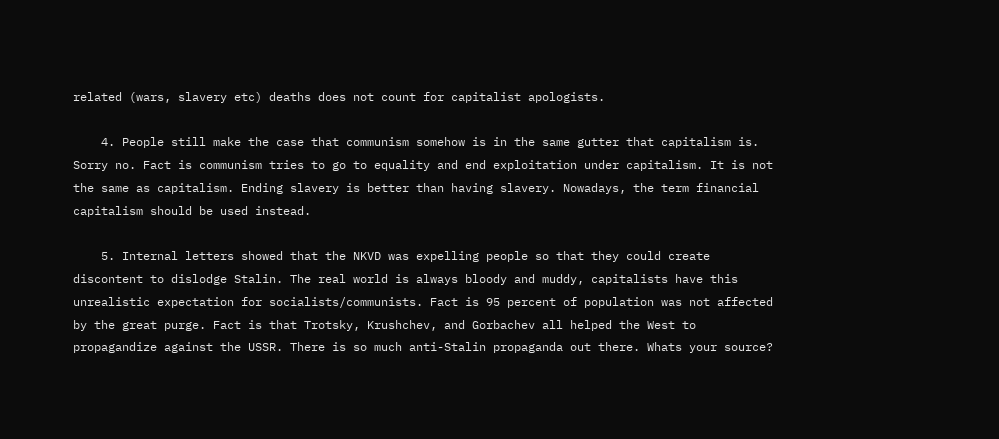related (wars, slavery etc) deaths does not count for capitalist apologists.

    4. People still make the case that communism somehow is in the same gutter that capitalism is. Sorry no. Fact is communism tries to go to equality and end exploitation under capitalism. It is not the same as capitalism. Ending slavery is better than having slavery. Nowadays, the term financial capitalism should be used instead.

    5. Internal letters showed that the NKVD was expelling people so that they could create discontent to dislodge Stalin. The real world is always bloody and muddy, capitalists have this unrealistic expectation for socialists/communists. Fact is 95 percent of population was not affected by the great purge. Fact is that Trotsky, Krushchev, and Gorbachev all helped the West to propagandize against the USSR. There is so much anti-Stalin propaganda out there. Whats your source?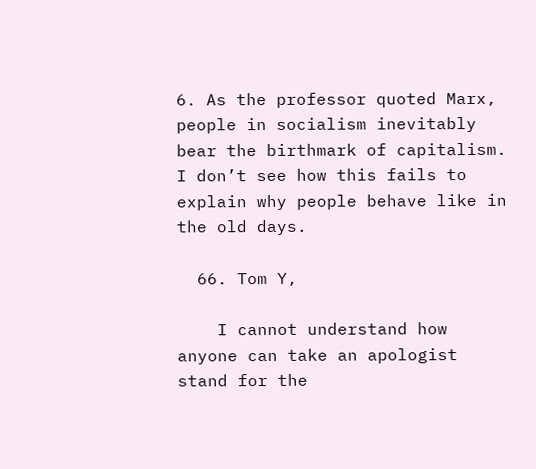6. As the professor quoted Marx, people in socialism inevitably bear the birthmark of capitalism. I don’t see how this fails to explain why people behave like in the old days.

  66. Tom Y,

    I cannot understand how anyone can take an apologist stand for the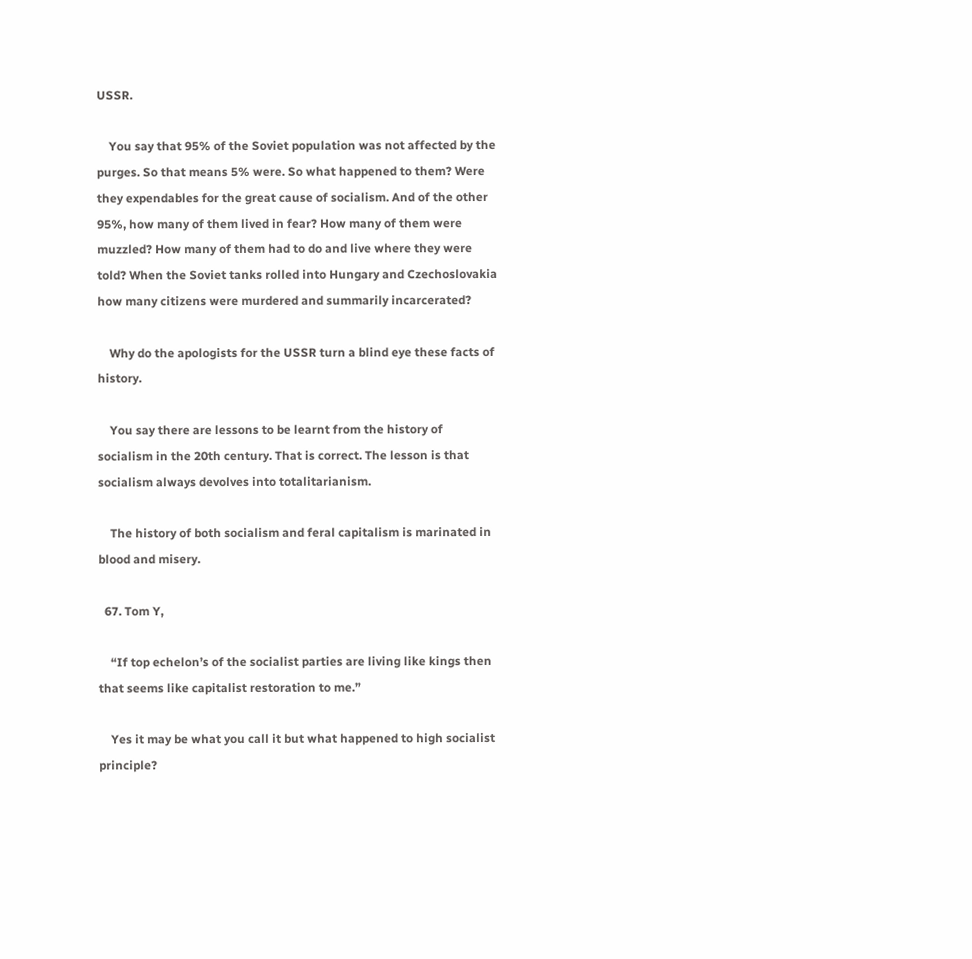USSR.

    You say that 95% of the Soviet population was not affected by the purges. So that means 5% were. So what happened to them? Were they expendables for the great cause of socialism. And of the other 95%, how many of them lived in fear? How many of them were muzzled? How many of them had to do and live where they were told? When the Soviet tanks rolled into Hungary and Czechoslovakia how many citizens were murdered and summarily incarcerated?

    Why do the apologists for the USSR turn a blind eye these facts of history.

    You say there are lessons to be learnt from the history of socialism in the 20th century. That is correct. The lesson is that socialism always devolves into totalitarianism.

    The history of both socialism and feral capitalism is marinated in blood and misery.

  67. Tom Y,

    “If top echelon’s of the socialist parties are living like kings then that seems like capitalist restoration to me.”

    Yes it may be what you call it but what happened to high socialist principle?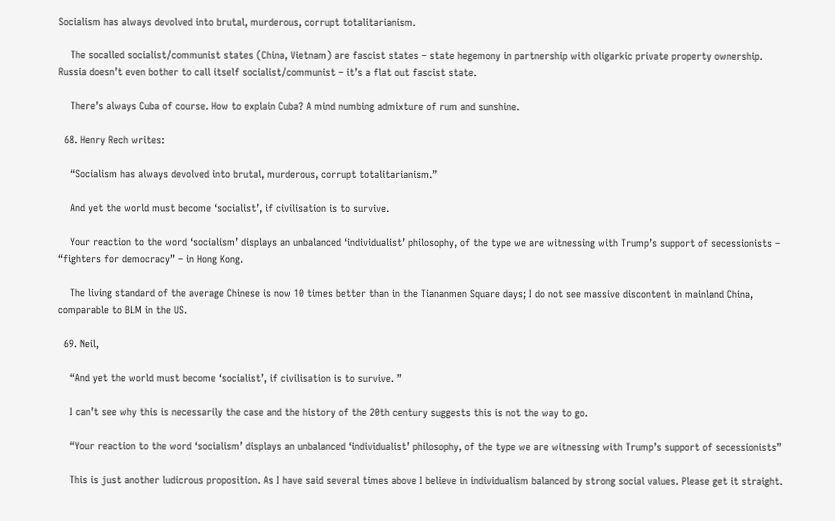Socialism has always devolved into brutal, murderous, corrupt totalitarianism.

    The socalled socialist/communist states (China, Vietnam) are fascist states – state hegemony in partnership with oligarkic private property ownership. Russia doesn’t even bother to call itself socialist/communist – it’s a flat out fascist state.

    There’s always Cuba of course. How to explain Cuba? A mind numbing admixture of rum and sunshine.

  68. Henry Rech writes:

    “Socialism has always devolved into brutal, murderous, corrupt totalitarianism.”

    And yet the world must become ‘socialist’, if civilisation is to survive.

    Your reaction to the word ‘socialism’ displays an unbalanced ‘individualist’ philosophy, of the type we are witnessing with Trump’s support of secessionists – “fighters for democracy” – in Hong Kong.

    The living standard of the average Chinese is now 10 times better than in the Tiananmen Square days; I do not see massive discontent in mainland China, comparable to BLM in the US.

  69. Neil,

    “And yet the world must become ‘socialist’, if civilisation is to survive. ”

    I can’t see why this is necessarily the case and the history of the 20th century suggests this is not the way to go.

    “Your reaction to the word ‘socialism’ displays an unbalanced ‘individualist’ philosophy, of the type we are witnessing with Trump’s support of secessionists”

    This is just another ludicrous proposition. As I have said several times above I believe in individualism balanced by strong social values. Please get it straight.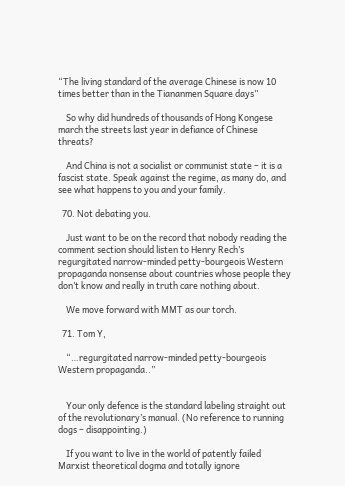“The living standard of the average Chinese is now 10 times better than in the Tiananmen Square days”

    So why did hundreds of thousands of Hong Kongese march the streets last year in defiance of Chinese threats?

    And China is not a socialist or communist state – it is a fascist state. Speak against the regime, as many do, and see what happens to you and your family.

  70. Not debating you.

    Just want to be on the record that nobody reading the comment section should listen to Henry Rech’s regurgitated narrow-minded petty-bourgeois Western propaganda nonsense about countries whose people they don’t know and really in truth care nothing about.

    We move forward with MMT as our torch.

  71. Tom Y,

    “…regurgitated narrow-minded petty-bourgeois Western propaganda..”


    Your only defence is the standard labeling straight out of the revolutionary’s manual. (No reference to running dogs – disappointing.)

    If you want to live in the world of patently failed Marxist theoretical dogma and totally ignore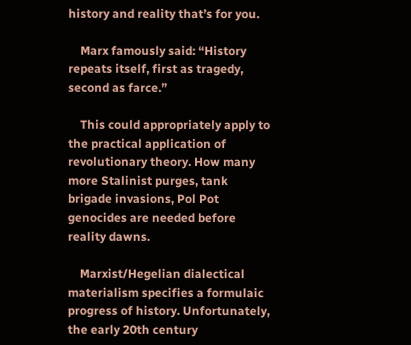history and reality that’s for you.

    Marx famously said: “History repeats itself, first as tragedy, second as farce.”

    This could appropriately apply to the practical application of revolutionary theory. How many more Stalinist purges, tank brigade invasions, Pol Pot genocides are needed before reality dawns.

    Marxist/Hegelian dialectical materialism specifies a formulaic progress of history. Unfortunately, the early 20th century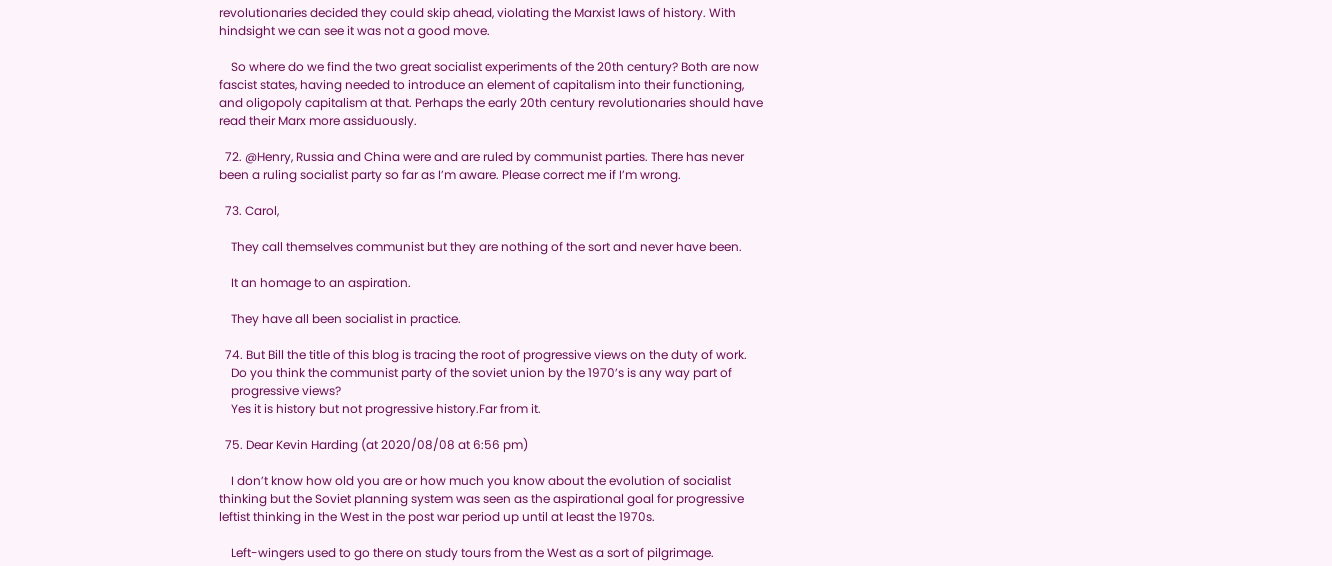revolutionaries decided they could skip ahead, violating the Marxist laws of history. With hindsight we can see it was not a good move.

    So where do we find the two great socialist experiments of the 20th century? Both are now fascist states, having needed to introduce an element of capitalism into their functioning, and oligopoly capitalism at that. Perhaps the early 20th century revolutionaries should have read their Marx more assiduously.

  72. @Henry, Russia and China were and are ruled by communist parties. There has never been a ruling socialist party so far as I’m aware. Please correct me if I’m wrong.

  73. Carol,

    They call themselves communist but they are nothing of the sort and never have been.

    It an homage to an aspiration.

    They have all been socialist in practice.

  74. But Bill the title of this blog is tracing the root of progressive views on the duty of work.
    Do you think the communist party of the soviet union by the 1970’s is any way part of
    progressive views?
    Yes it is history but not progressive history.Far from it.

  75. Dear Kevin Harding (at 2020/08/08 at 6:56 pm)

    I don’t know how old you are or how much you know about the evolution of socialist thinking but the Soviet planning system was seen as the aspirational goal for progressive leftist thinking in the West in the post war period up until at least the 1970s.

    Left-wingers used to go there on study tours from the West as a sort of pilgrimage.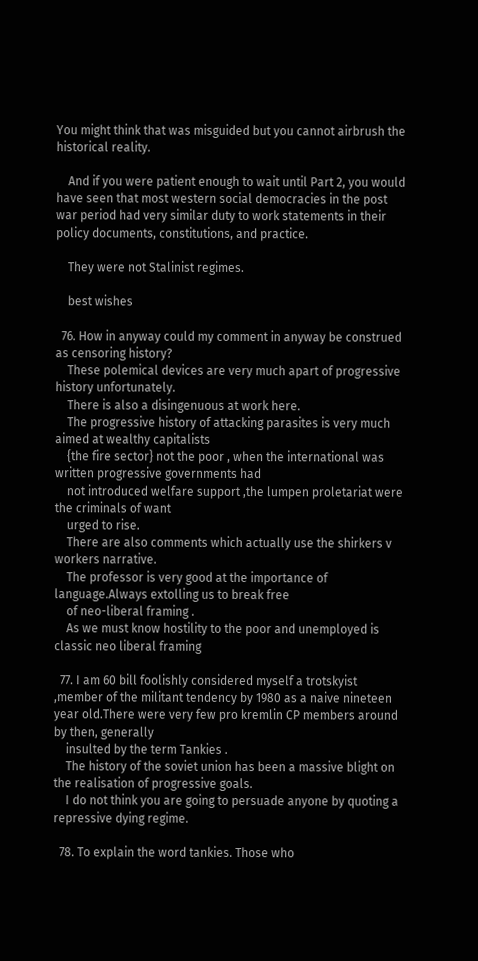You might think that was misguided but you cannot airbrush the historical reality.

    And if you were patient enough to wait until Part 2, you would have seen that most western social democracies in the post war period had very similar duty to work statements in their policy documents, constitutions, and practice.

    They were not Stalinist regimes.

    best wishes

  76. How in anyway could my comment in anyway be construed as censoring history?
    These polemical devices are very much apart of progressive history unfortunately.
    There is also a disingenuous at work here.
    The progressive history of attacking parasites is very much aimed at wealthy capitalists
    {the fire sector} not the poor , when the international was written progressive governments had
    not introduced welfare support ,the lumpen proletariat were the criminals of want
    urged to rise.
    There are also comments which actually use the shirkers v workers narrative.
    The professor is very good at the importance of language.Always extolling us to break free
    of neo-liberal framing .
    As we must know hostility to the poor and unemployed is classic neo liberal framing

  77. I am 60 bill foolishly considered myself a trotskyist ,member of the militant tendency by 1980 as a naive nineteen year old.There were very few pro kremlin CP members around by then, generally
    insulted by the term Tankies .
    The history of the soviet union has been a massive blight on the realisation of progressive goals.
    I do not think you are going to persuade anyone by quoting a repressive dying regime.

  78. To explain the word tankies. Those who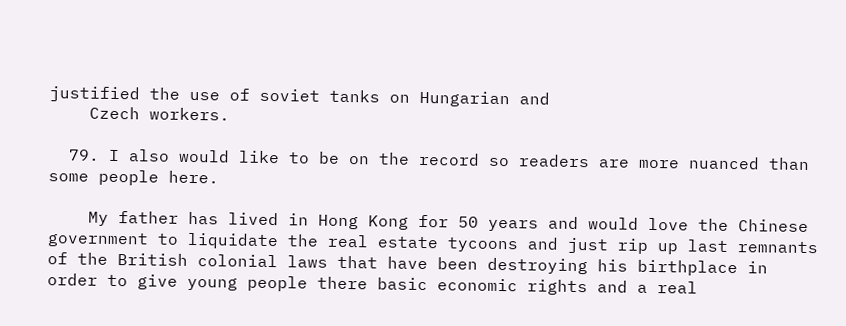justified the use of soviet tanks on Hungarian and
    Czech workers.

  79. I also would like to be on the record so readers are more nuanced than some people here.

    My father has lived in Hong Kong for 50 years and would love the Chinese government to liquidate the real estate tycoons and just rip up last remnants of the British colonial laws that have been destroying his birthplace in order to give young people there basic economic rights and a real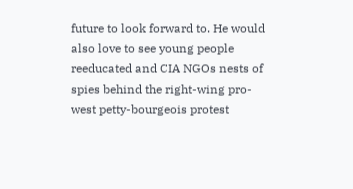future to look forward to. He would also love to see young people reeducated and CIA NGOs nests of spies behind the right-wing pro-west petty-bourgeois protest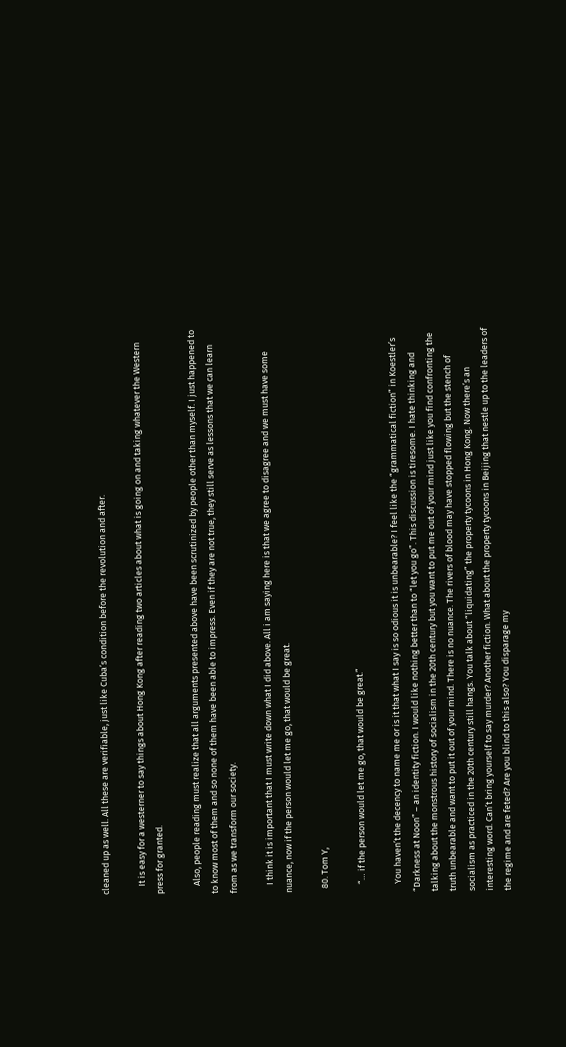cleaned up as well. All these are verifiable, just like Cuba’s condition before the revolution and after.

    It is easy for a westerner to say things about Hong Kong after reading two articles about what is going on and taking whatever the Western press for granted.

    Also, people reading must realize that all arguments presented above have been scrutinized by people other than myself. I just happened to to know most of them and so none of them have been able to impress. Even if they are not true, they still serve as lessons that we can learn from as we transform our society.

    I think it is important that I must write down what I did above. All i am saying here is that we agree to disagree and we must have some nuance, now if the person would let me go, that would be great.

  80. Tom Y,

    “… if the person would let me go, that would be great.”

    You haven’t the decency to name me or is it that what I say is so odious it is unbearable? I feel like the “grammatical fiction” in Koestler’s “Darkness at Noon” – an identity fiction. I would like nothing better than to “let you go”. This discussion is tiresome. I hate thinking and talking about the monstrous history of socialism in the 20th century but you want to put me out of your mind just like you find confronting the truth unbearable and want to put it out of your mind. There is no nuance. The rivers of blood may have stopped flowing but the stench of socialism as practiced in the 20th century still hangs. You talk about “liquidating” the property tycoons in Hong Kong. Now there’s an interesting word. Can’t bring yourself to say murder? Another fiction. What about the property tycoons in Beijing that nestle up to the leaders of the regime and are feted? Are you blind to this also? You disparage my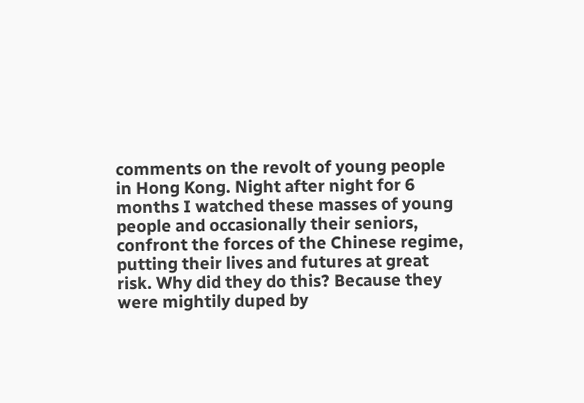comments on the revolt of young people in Hong Kong. Night after night for 6 months I watched these masses of young people and occasionally their seniors, confront the forces of the Chinese regime, putting their lives and futures at great risk. Why did they do this? Because they were mightily duped by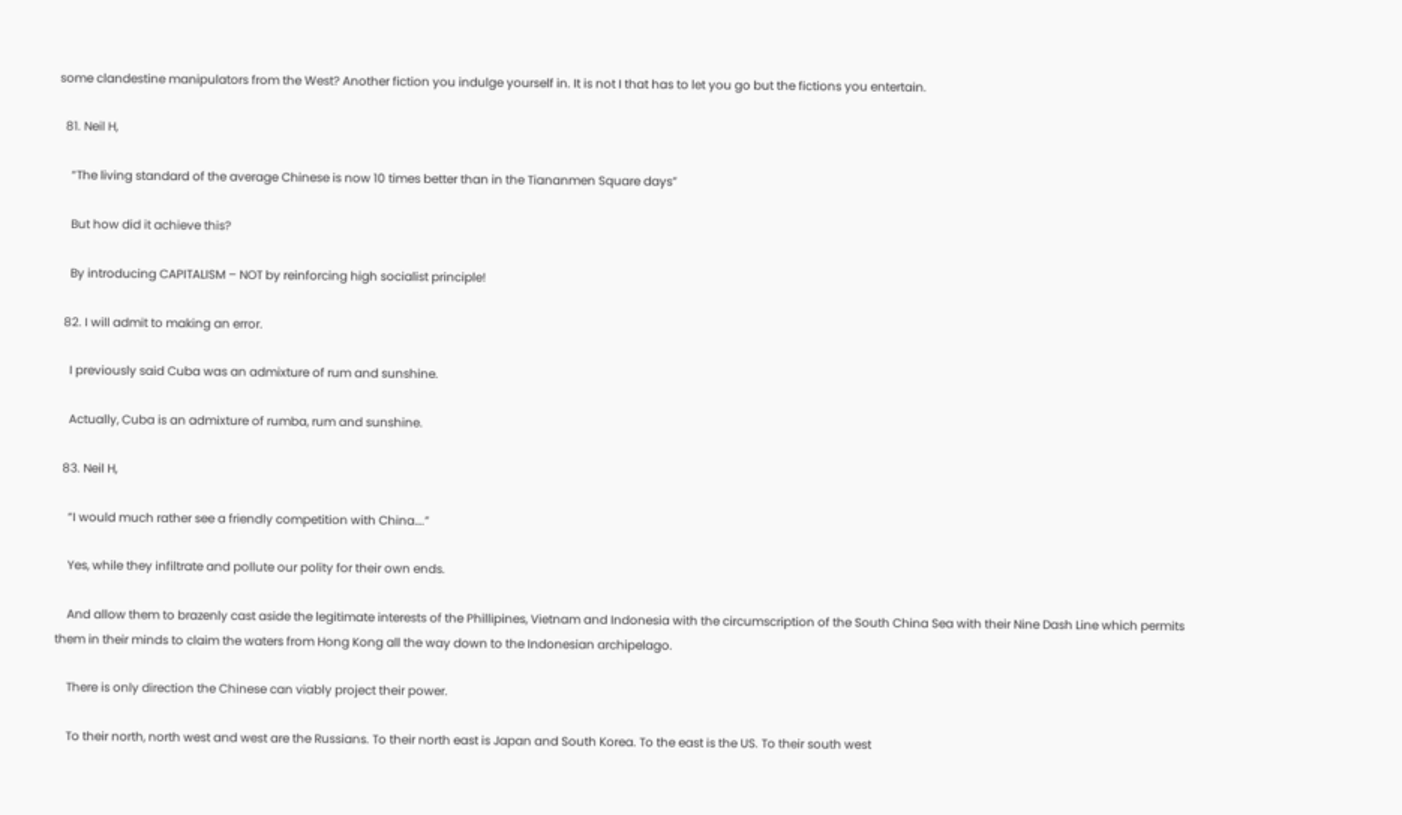some clandestine manipulators from the West? Another fiction you indulge yourself in. It is not I that has to let you go but the fictions you entertain.

  81. Neil H,

    “The living standard of the average Chinese is now 10 times better than in the Tiananmen Square days”

    But how did it achieve this?

    By introducing CAPITALISM – NOT by reinforcing high socialist principle!

  82. I will admit to making an error.

    I previously said Cuba was an admixture of rum and sunshine.

    Actually, Cuba is an admixture of rumba, rum and sunshine.

  83. Neil H,

    “I would much rather see a friendly competition with China….”

    Yes, while they infiltrate and pollute our polity for their own ends.

    And allow them to brazenly cast aside the legitimate interests of the Phillipines, Vietnam and Indonesia with the circumscription of the South China Sea with their Nine Dash Line which permits them in their minds to claim the waters from Hong Kong all the way down to the Indonesian archipelago.

    There is only direction the Chinese can viably project their power.

    To their north, north west and west are the Russians. To their north east is Japan and South Korea. To the east is the US. To their south west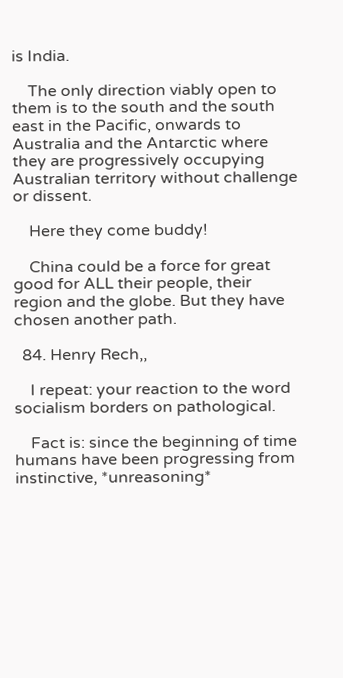is India.

    The only direction viably open to them is to the south and the south east in the Pacific, onwards to Australia and the Antarctic where they are progressively occupying Australian territory without challenge or dissent.

    Here they come buddy!

    China could be a force for great good for ALL their people, their region and the globe. But they have chosen another path.

  84. Henry Rech,,

    I repeat: your reaction to the word socialism borders on pathological.

    Fact is: since the beginning of time humans have been progressing from instinctive, *unreasoning*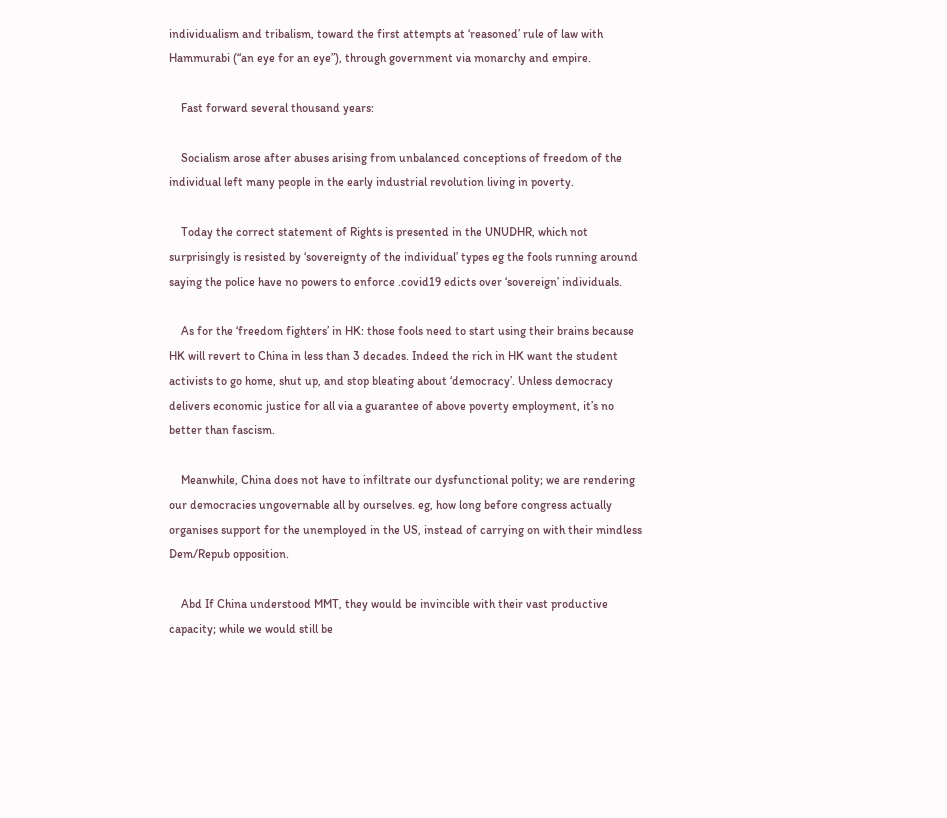individualism and tribalism, toward the first attempts at ‘reasoned’ rule of law with Hammurabi (“an eye for an eye”), through government via monarchy and empire.

    Fast forward several thousand years:

    Socialism arose after abuses arising from unbalanced conceptions of freedom of the individual left many people in the early industrial revolution living in poverty.

    Today the correct statement of Rights is presented in the UNUDHR, which not surprisingly is resisted by ‘sovereignty of the individual’ types eg the fools running around saying the police have no powers to enforce .covid19 edicts over ‘sovereign’ individuals.

    As for the ‘freedom fighters’ in HK: those fools need to start using their brains because HK will revert to China in less than 3 decades. Indeed the rich in HK want the student activists to go home, shut up, and stop bleating about ‘democracy’. Unless democracy delivers economic justice for all via a guarantee of above poverty employment, it’s no better than fascism.

    Meanwhile, China does not have to infiltrate our dysfunctional polity; we are rendering our democracies ungovernable all by ourselves. eg, how long before congress actually organises support for the unemployed in the US, instead of carrying on with their mindless Dem/Repub opposition.

    Abd If China understood MMT, they would be invincible with their vast productive capacity; while we would still be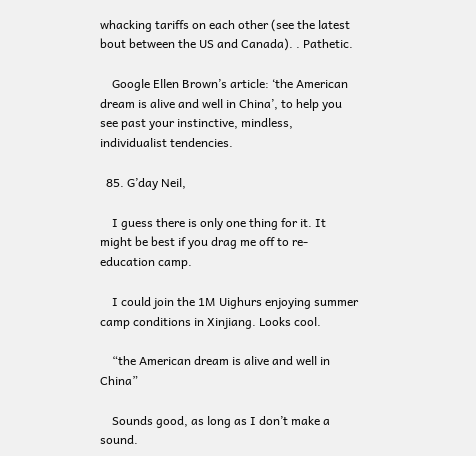whacking tariffs on each other (see the latest bout between the US and Canada). . Pathetic.

    Google Ellen Brown’s article: ‘the American dream is alive and well in China’, to help you see past your instinctive, mindless, individualist tendencies.

  85. G’day Neil,

    I guess there is only one thing for it. It might be best if you drag me off to re-education camp.

    I could join the 1M Uighurs enjoying summer camp conditions in Xinjiang. Looks cool.

    “the American dream is alive and well in China”

    Sounds good, as long as I don’t make a sound.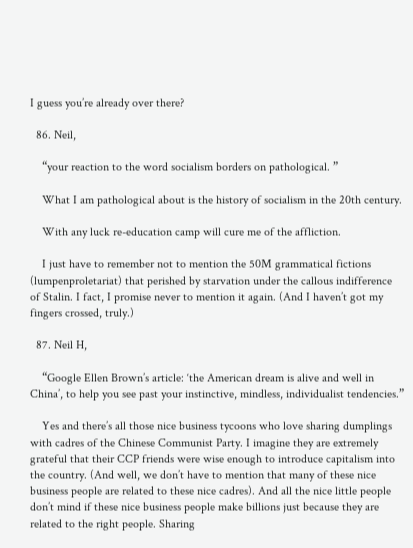I guess you’re already over there?

  86. Neil,

    “your reaction to the word socialism borders on pathological. ”

    What I am pathological about is the history of socialism in the 20th century.

    With any luck re-education camp will cure me of the affliction.

    I just have to remember not to mention the 50M grammatical fictions (lumpenproletariat) that perished by starvation under the callous indifference of Stalin. I fact, I promise never to mention it again. (And I haven’t got my fingers crossed, truly.)

  87. Neil H,

    “Google Ellen Brown’s article: ‘the American dream is alive and well in China’, to help you see past your instinctive, mindless, individualist tendencies.”

    Yes and there’s all those nice business tycoons who love sharing dumplings with cadres of the Chinese Communist Party. I imagine they are extremely grateful that their CCP friends were wise enough to introduce capitalism into the country. (And well, we don’t have to mention that many of these nice business people are related to these nice cadres). And all the nice little people don’t mind if these nice business people make billions just because they are related to the right people. Sharing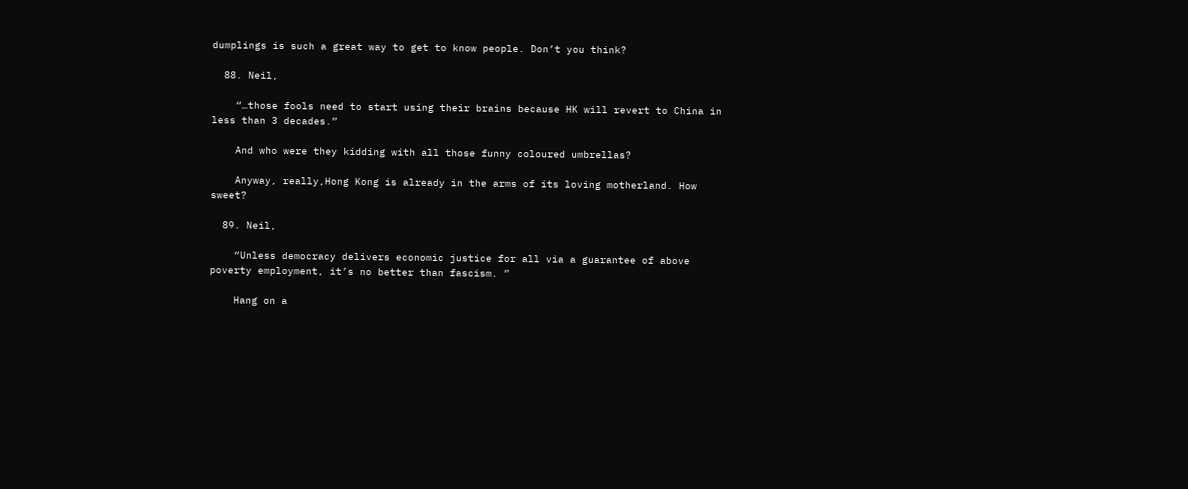dumplings is such a great way to get to know people. Don’t you think?

  88. Neil,

    “…those fools need to start using their brains because HK will revert to China in less than 3 decades.”

    And who were they kidding with all those funny coloured umbrellas?

    Anyway, really,Hong Kong is already in the arms of its loving motherland. How sweet?

  89. Neil,

    “Unless democracy delivers economic justice for all via a guarantee of above poverty employment, it’s no better than fascism. ”

    Hang on a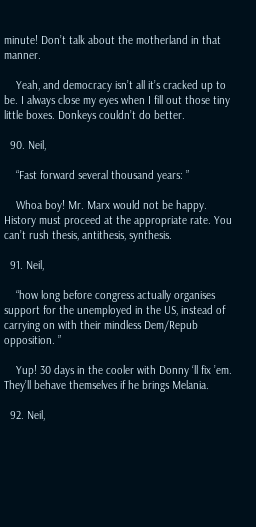minute! Don’t talk about the motherland in that manner.

    Yeah, and democracy isn’t all it’s cracked up to be. I always close my eyes when I fill out those tiny little boxes. Donkeys couldn’t do better.

  90. Neil,

    “Fast forward several thousand years: ”

    Whoa boy! Mr. Marx would not be happy. History must proceed at the appropriate rate. You can’t rush thesis, antithesis, synthesis.

  91. Neil,

    “how long before congress actually organises support for the unemployed in the US, instead of carrying on with their mindless Dem/Repub opposition. ”

    Yup! 30 days in the cooler with Donny ‘ll fix ’em. They’ll behave themselves if he brings Melania.

  92. Neil,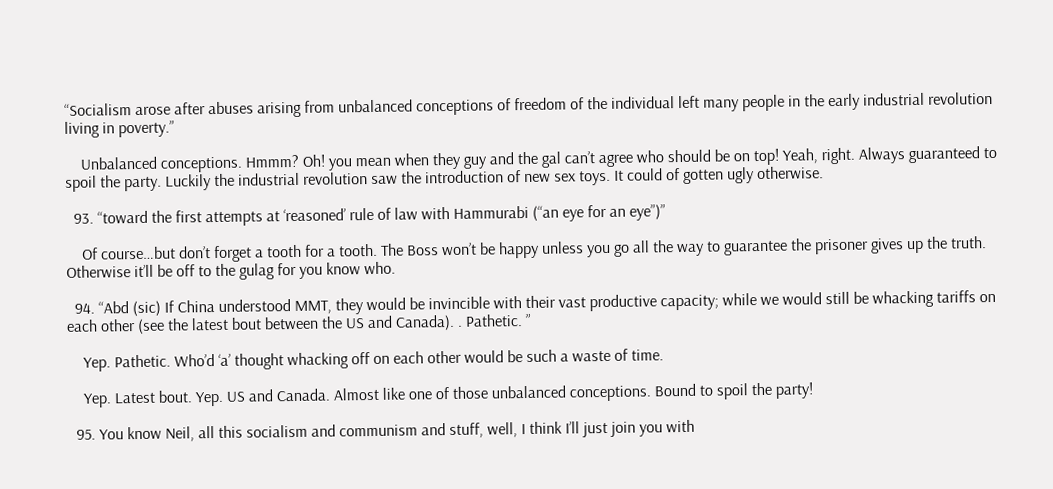“Socialism arose after abuses arising from unbalanced conceptions of freedom of the individual left many people in the early industrial revolution living in poverty.”

    Unbalanced conceptions. Hmmm? Oh! you mean when they guy and the gal can’t agree who should be on top! Yeah, right. Always guaranteed to spoil the party. Luckily the industrial revolution saw the introduction of new sex toys. It could of gotten ugly otherwise.

  93. “toward the first attempts at ‘reasoned’ rule of law with Hammurabi (“an eye for an eye”)”

    Of course…but don’t forget a tooth for a tooth. The Boss won’t be happy unless you go all the way to guarantee the prisoner gives up the truth. Otherwise it’ll be off to the gulag for you know who.

  94. “Abd (sic) If China understood MMT, they would be invincible with their vast productive capacity; while we would still be whacking tariffs on each other (see the latest bout between the US and Canada). . Pathetic. ”

    Yep. Pathetic. Who’d ‘a’ thought whacking off on each other would be such a waste of time.

    Yep. Latest bout. Yep. US and Canada. Almost like one of those unbalanced conceptions. Bound to spoil the party!

  95. You know Neil, all this socialism and communism and stuff, well, I think I’ll just join you with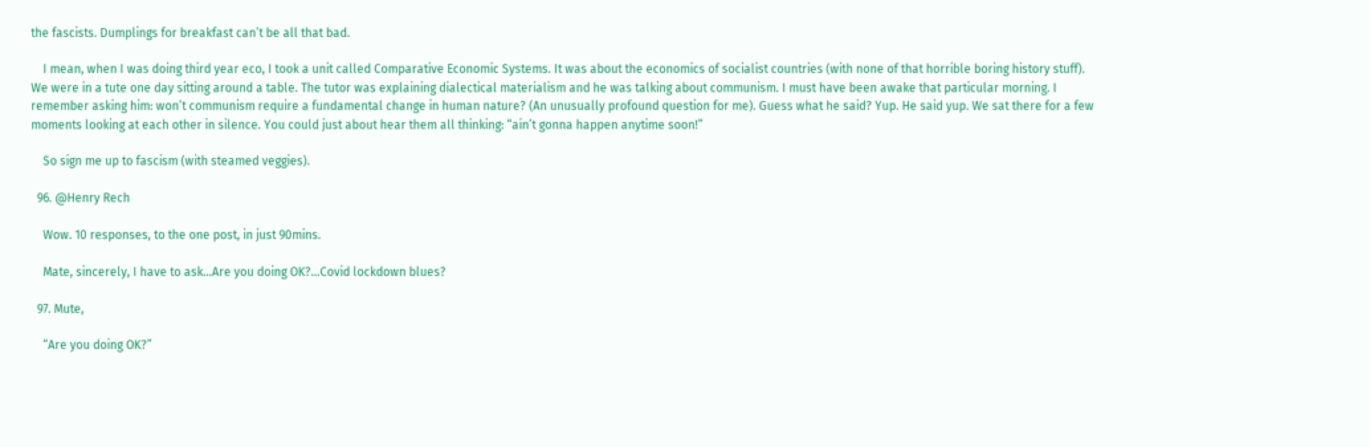the fascists. Dumplings for breakfast can’t be all that bad.

    I mean, when I was doing third year eco, I took a unit called Comparative Economic Systems. It was about the economics of socialist countries (with none of that horrible boring history stuff). We were in a tute one day sitting around a table. The tutor was explaining dialectical materialism and he was talking about communism. I must have been awake that particular morning. I remember asking him: won’t communism require a fundamental change in human nature? (An unusually profound question for me). Guess what he said? Yup. He said yup. We sat there for a few moments looking at each other in silence. You could just about hear them all thinking: “ain’t gonna happen anytime soon!”

    So sign me up to fascism (with steamed veggies).

  96. @Henry Rech

    Wow. 10 responses, to the one post, in just 90mins.

    Mate, sincerely, I have to ask…Are you doing OK?…Covid lockdown blues?

  97. Mute,

    “Are you doing OK?”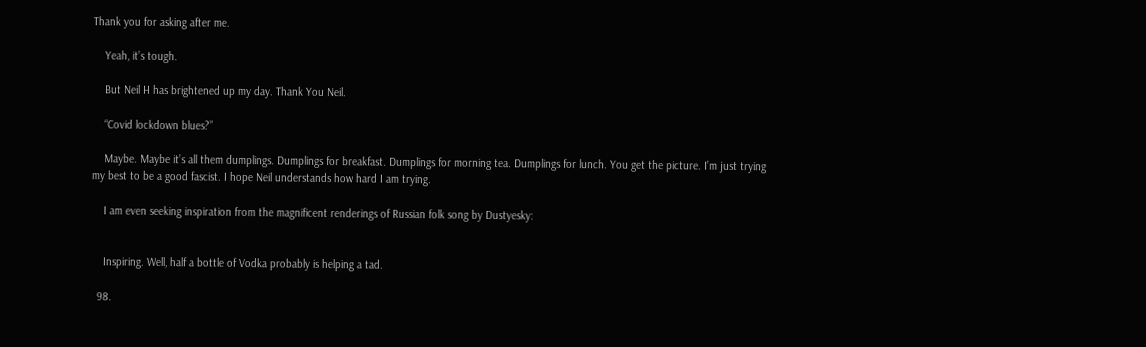Thank you for asking after me.

    Yeah, it’s tough.

    But Neil H has brightened up my day. Thank You Neil.

    “Covid lockdown blues?”

    Maybe. Maybe it’s all them dumplings. Dumplings for breakfast. Dumplings for morning tea. Dumplings for lunch. You get the picture. I’m just trying my best to be a good fascist. I hope Neil understands how hard I am trying.

    I am even seeking inspiration from the magnificent renderings of Russian folk song by Dustyesky:


    Inspiring. Well, half a bottle of Vodka probably is helping a tad.

  98.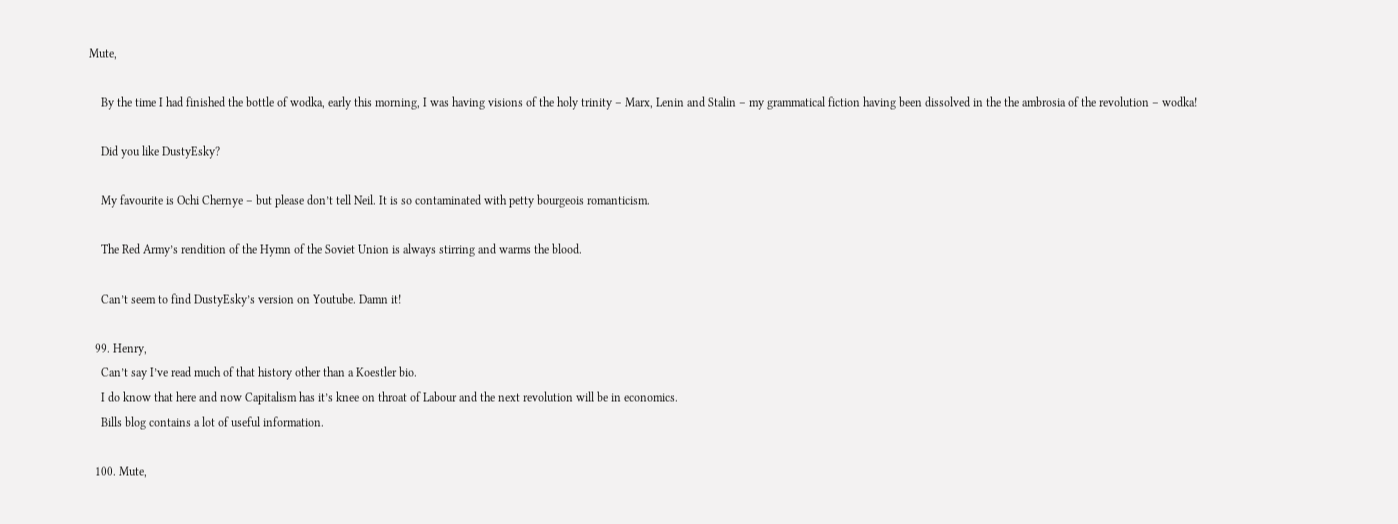Mute,

    By the time I had finished the bottle of wodka, early this morning, I was having visions of the holy trinity – Marx, Lenin and Stalin – my grammatical fiction having been dissolved in the the ambrosia of the revolution – wodka!

    Did you like DustyEsky?

    My favourite is Ochi Chernye – but please don’t tell Neil. It is so contaminated with petty bourgeois romanticism.

    The Red Army’s rendition of the Hymn of the Soviet Union is always stirring and warms the blood.

    Can’t seem to find DustyEsky’s version on Youtube. Damn it!

  99. Henry,
    Can’t say I’ve read much of that history other than a Koestler bio.
    I do know that here and now Capitalism has it’s knee on throat of Labour and the next revolution will be in economics.
    Bills blog contains a lot of useful information.

  100. Mute,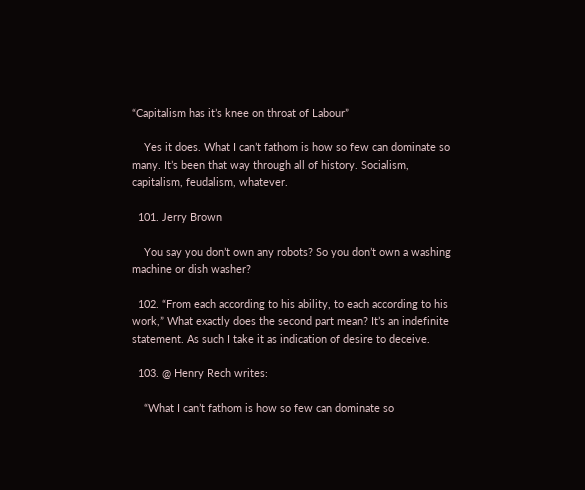“Capitalism has it’s knee on throat of Labour”

    Yes it does. What I can’t fathom is how so few can dominate so many. It’s been that way through all of history. Socialism, capitalism, feudalism, whatever.

  101. Jerry Brown

    You say you don’t own any robots? So you don’t own a washing machine or dish washer?

  102. “From each according to his ability, to each according to his work,” What exactly does the second part mean? It’s an indefinite statement. As such I take it as indication of desire to deceive.

  103. @ Henry Rech writes:

    “What I can’t fathom is how so few can dominate so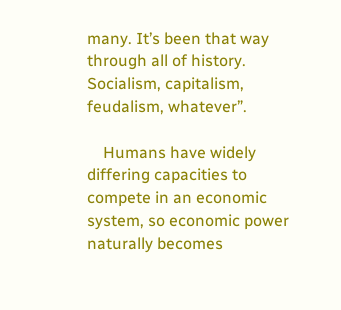many. It’s been that way through all of history. Socialism, capitalism, feudalism, whatever”.

    Humans have widely differing capacities to compete in an economic system, so economic power naturally becomes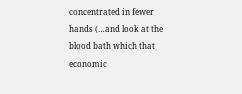concentrated in fewer hands (…and look at the blood bath which that economic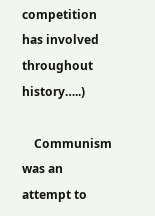competition has involved throughout history…..)

    Communism was an attempt to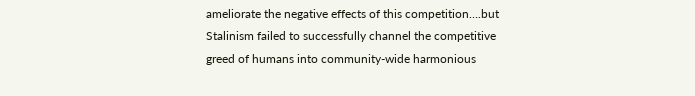ameliorate the negative effects of this competition….but Stalinism failed to successfully channel the competitive greed of humans into community-wide harmonious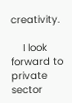creativity.

    I look forward to private sector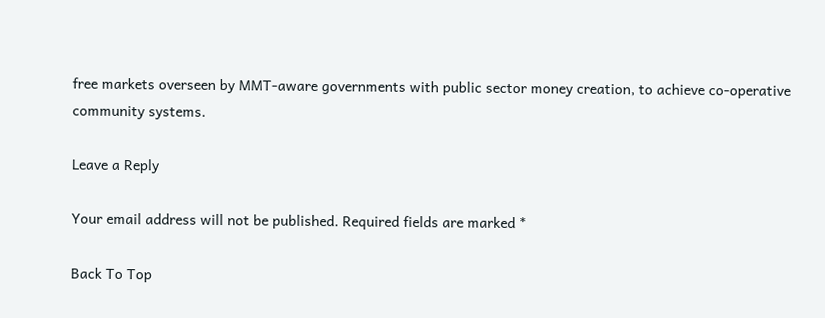free markets overseen by MMT-aware governments with public sector money creation, to achieve co-operative community systems.

Leave a Reply

Your email address will not be published. Required fields are marked *

Back To Top